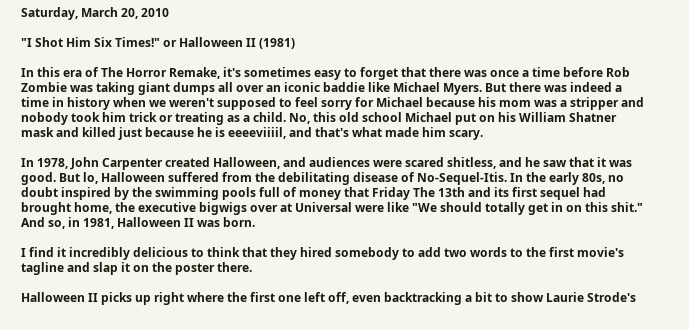Saturday, March 20, 2010

"I Shot Him Six Times!" or Halloween II (1981)

In this era of The Horror Remake, it's sometimes easy to forget that there was once a time before Rob Zombie was taking giant dumps all over an iconic baddie like Michael Myers. But there was indeed a time in history when we weren't supposed to feel sorry for Michael because his mom was a stripper and nobody took him trick or treating as a child. No, this old school Michael put on his William Shatner mask and killed just because he is eeeeviiiil, and that's what made him scary.

In 1978, John Carpenter created Halloween, and audiences were scared shitless, and he saw that it was good. But lo, Halloween suffered from the debilitating disease of No-Sequel-Itis. In the early 80s, no doubt inspired by the swimming pools full of money that Friday The 13th and its first sequel had brought home, the executive bigwigs over at Universal were like "We should totally get in on this shit." And so, in 1981, Halloween II was born.

I find it incredibly delicious to think that they hired somebody to add two words to the first movie's tagline and slap it on the poster there.

Halloween II picks up right where the first one left off, even backtracking a bit to show Laurie Strode's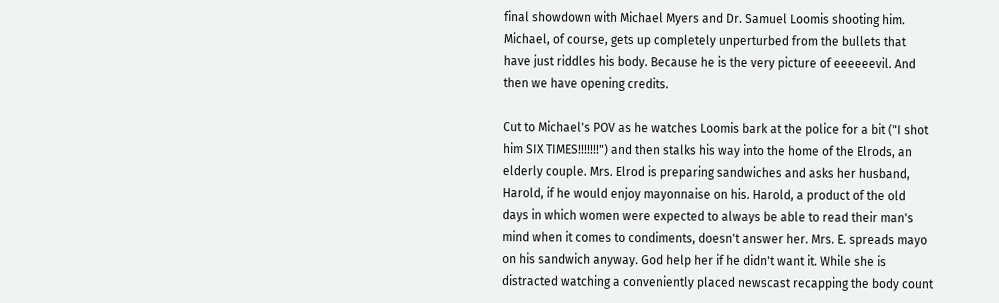final showdown with Michael Myers and Dr. Samuel Loomis shooting him. Michael, of course, gets up completely unperturbed from the bullets that have just riddles his body. Because he is the very picture of eeeeeevil. And then we have opening credits.

Cut to Michael's POV as he watches Loomis bark at the police for a bit ("I shot him SIX TIMES!!!!!!!") and then stalks his way into the home of the Elrods, an elderly couple. Mrs. Elrod is preparing sandwiches and asks her husband, Harold, if he would enjoy mayonnaise on his. Harold, a product of the old days in which women were expected to always be able to read their man's mind when it comes to condiments, doesn't answer her. Mrs. E. spreads mayo on his sandwich anyway. God help her if he didn't want it. While she is distracted watching a conveniently placed newscast recapping the body count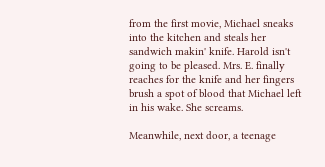from the first movie, Michael sneaks into the kitchen and steals her sandwich makin' knife. Harold isn't going to be pleased. Mrs. E. finally reaches for the knife and her fingers brush a spot of blood that Michael left in his wake. She screams.

Meanwhile, next door, a teenage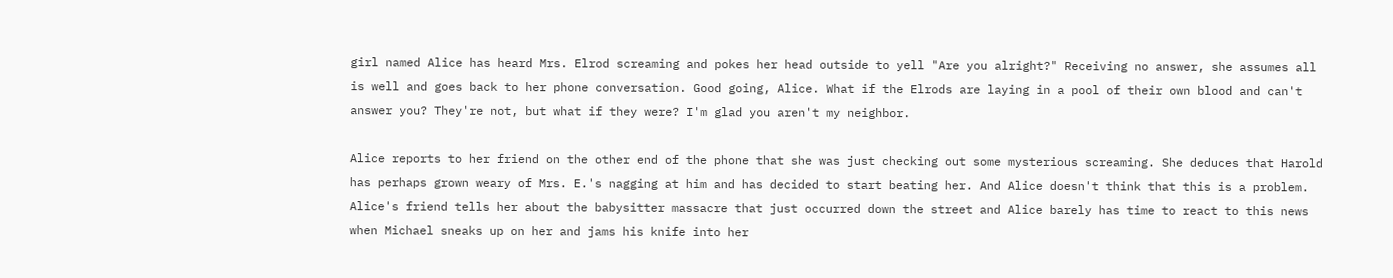girl named Alice has heard Mrs. Elrod screaming and pokes her head outside to yell "Are you alright?" Receiving no answer, she assumes all is well and goes back to her phone conversation. Good going, Alice. What if the Elrods are laying in a pool of their own blood and can't answer you? They're not, but what if they were? I'm glad you aren't my neighbor.

Alice reports to her friend on the other end of the phone that she was just checking out some mysterious screaming. She deduces that Harold has perhaps grown weary of Mrs. E.'s nagging at him and has decided to start beating her. And Alice doesn't think that this is a problem. Alice's friend tells her about the babysitter massacre that just occurred down the street and Alice barely has time to react to this news when Michael sneaks up on her and jams his knife into her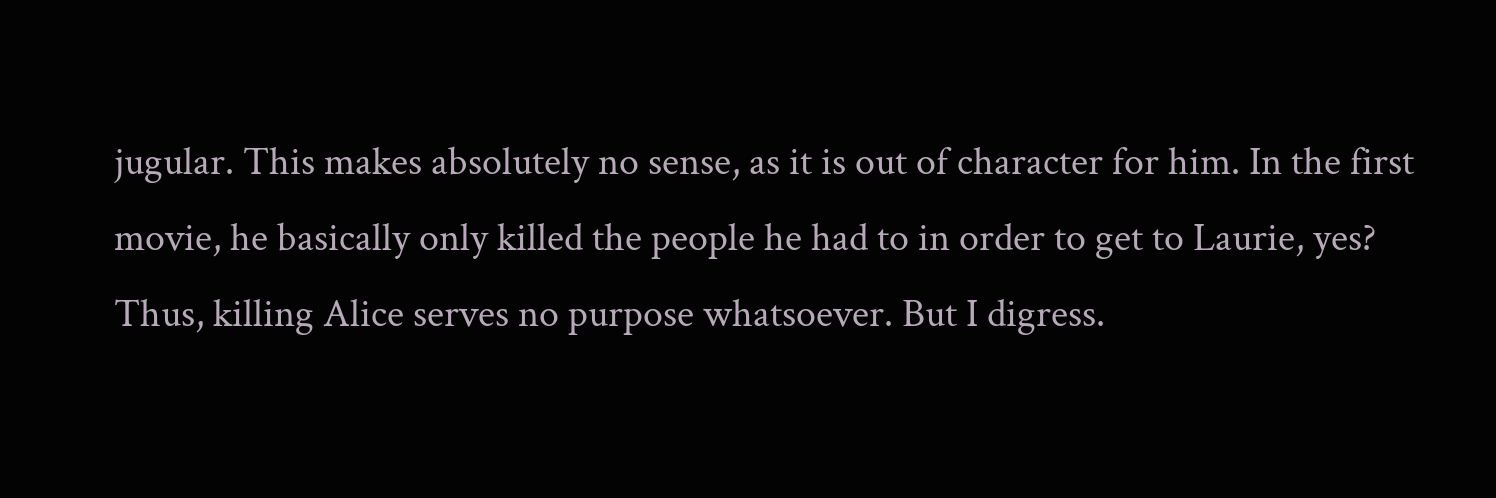jugular. This makes absolutely no sense, as it is out of character for him. In the first movie, he basically only killed the people he had to in order to get to Laurie, yes? Thus, killing Alice serves no purpose whatsoever. But I digress.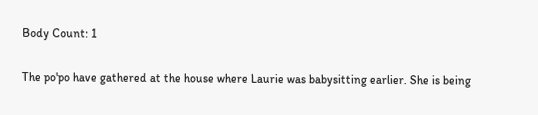Body Count: 1

The po'po have gathered at the house where Laurie was babysitting earlier. She is being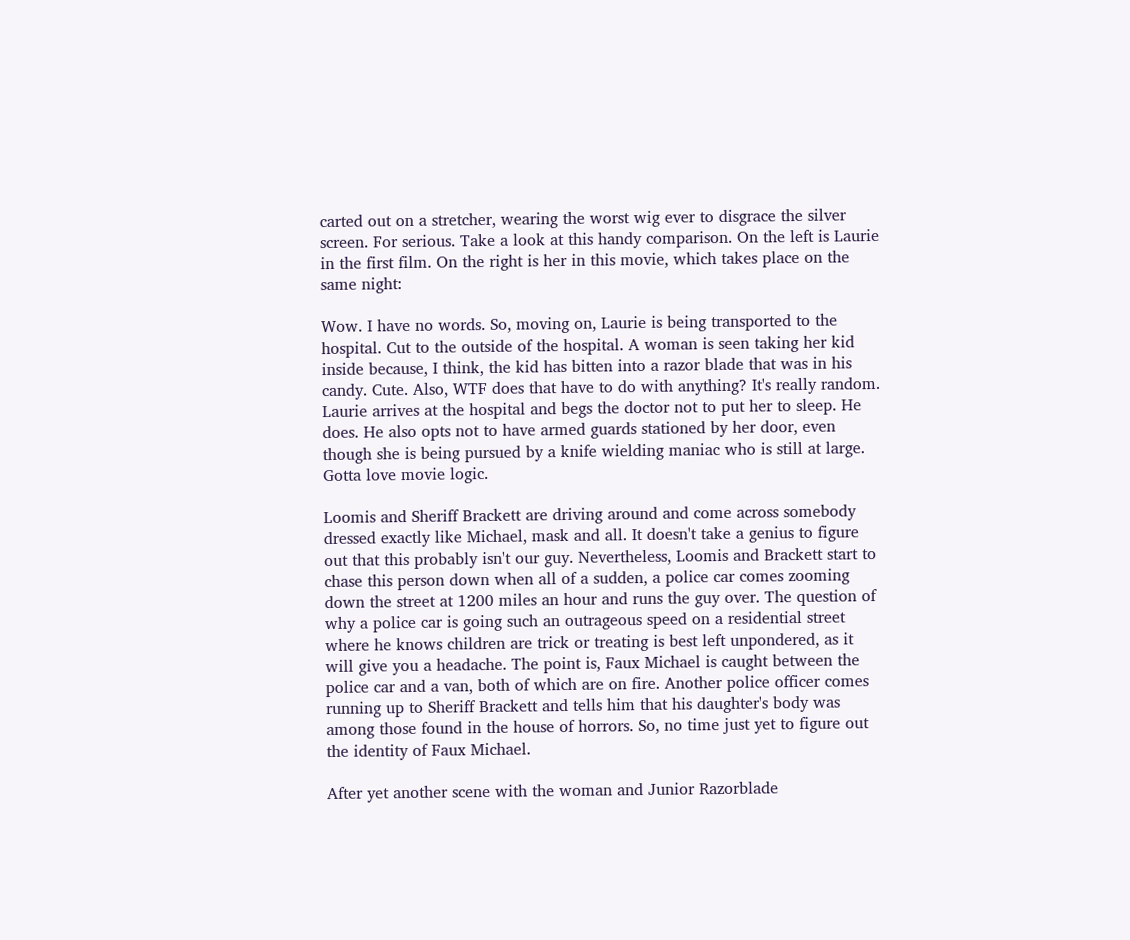carted out on a stretcher, wearing the worst wig ever to disgrace the silver screen. For serious. Take a look at this handy comparison. On the left is Laurie in the first film. On the right is her in this movie, which takes place on the same night:

Wow. I have no words. So, moving on, Laurie is being transported to the hospital. Cut to the outside of the hospital. A woman is seen taking her kid inside because, I think, the kid has bitten into a razor blade that was in his candy. Cute. Also, WTF does that have to do with anything? It's really random. Laurie arrives at the hospital and begs the doctor not to put her to sleep. He does. He also opts not to have armed guards stationed by her door, even though she is being pursued by a knife wielding maniac who is still at large. Gotta love movie logic.

Loomis and Sheriff Brackett are driving around and come across somebody dressed exactly like Michael, mask and all. It doesn't take a genius to figure out that this probably isn't our guy. Nevertheless, Loomis and Brackett start to chase this person down when all of a sudden, a police car comes zooming down the street at 1200 miles an hour and runs the guy over. The question of why a police car is going such an outrageous speed on a residential street where he knows children are trick or treating is best left unpondered, as it will give you a headache. The point is, Faux Michael is caught between the police car and a van, both of which are on fire. Another police officer comes running up to Sheriff Brackett and tells him that his daughter's body was among those found in the house of horrors. So, no time just yet to figure out the identity of Faux Michael.

After yet another scene with the woman and Junior Razorblade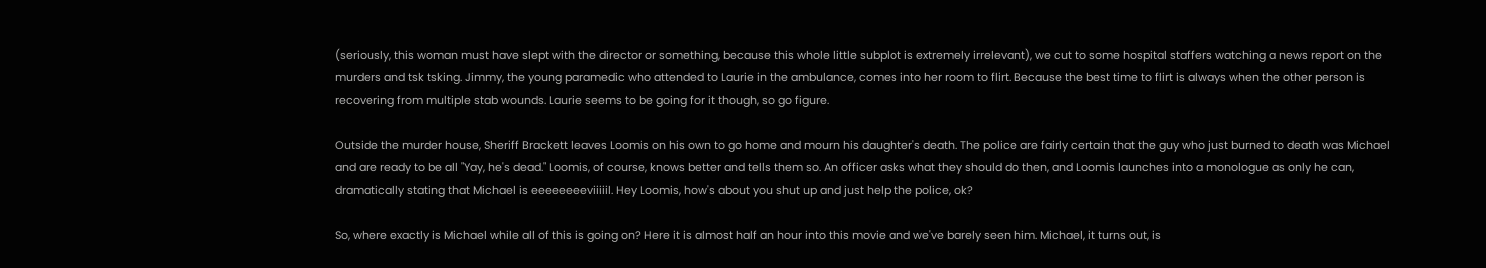(seriously, this woman must have slept with the director or something, because this whole little subplot is extremely irrelevant), we cut to some hospital staffers watching a news report on the murders and tsk tsking. Jimmy, the young paramedic who attended to Laurie in the ambulance, comes into her room to flirt. Because the best time to flirt is always when the other person is recovering from multiple stab wounds. Laurie seems to be going for it though, so go figure.

Outside the murder house, Sheriff Brackett leaves Loomis on his own to go home and mourn his daughter's death. The police are fairly certain that the guy who just burned to death was Michael and are ready to be all "Yay, he's dead." Loomis, of course, knows better and tells them so. An officer asks what they should do then, and Loomis launches into a monologue as only he can, dramatically stating that Michael is eeeeeeeeviiiiil. Hey Loomis, how's about you shut up and just help the police, ok?

So, where exactly is Michael while all of this is going on? Here it is almost half an hour into this movie and we've barely seen him. Michael, it turns out, is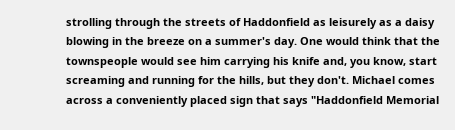strolling through the streets of Haddonfield as leisurely as a daisy blowing in the breeze on a summer's day. One would think that the townspeople would see him carrying his knife and, you know, start screaming and running for the hills, but they don't. Michael comes across a conveniently placed sign that says "Haddonfield Memorial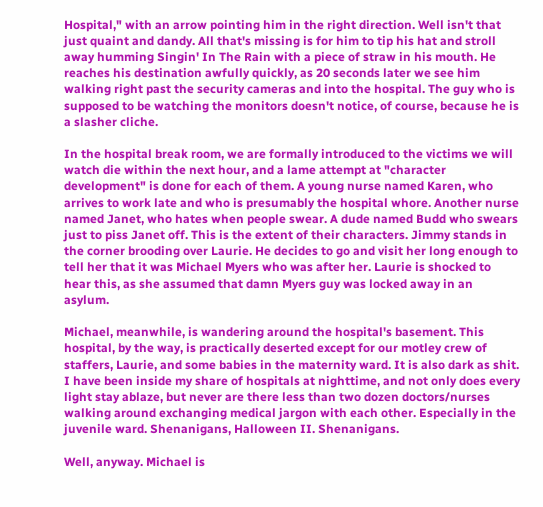Hospital," with an arrow pointing him in the right direction. Well isn't that just quaint and dandy. All that's missing is for him to tip his hat and stroll away humming Singin' In The Rain with a piece of straw in his mouth. He reaches his destination awfully quickly, as 20 seconds later we see him walking right past the security cameras and into the hospital. The guy who is supposed to be watching the monitors doesn't notice, of course, because he is a slasher cliche.

In the hospital break room, we are formally introduced to the victims we will watch die within the next hour, and a lame attempt at "character development" is done for each of them. A young nurse named Karen, who arrives to work late and who is presumably the hospital whore. Another nurse named Janet, who hates when people swear. A dude named Budd who swears just to piss Janet off. This is the extent of their characters. Jimmy stands in the corner brooding over Laurie. He decides to go and visit her long enough to tell her that it was Michael Myers who was after her. Laurie is shocked to hear this, as she assumed that damn Myers guy was locked away in an asylum.

Michael, meanwhile, is wandering around the hospital's basement. This hospital, by the way, is practically deserted except for our motley crew of staffers, Laurie, and some babies in the maternity ward. It is also dark as shit. I have been inside my share of hospitals at nighttime, and not only does every light stay ablaze, but never are there less than two dozen doctors/nurses walking around exchanging medical jargon with each other. Especially in the juvenile ward. Shenanigans, Halloween II. Shenanigans.

Well, anyway. Michael is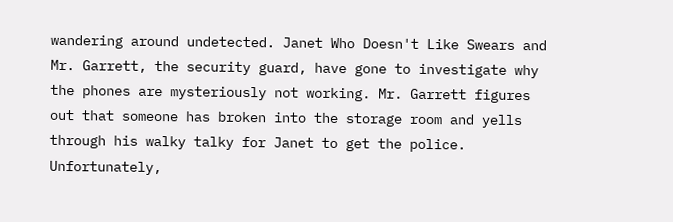wandering around undetected. Janet Who Doesn't Like Swears and Mr. Garrett, the security guard, have gone to investigate why the phones are mysteriously not working. Mr. Garrett figures out that someone has broken into the storage room and yells through his walky talky for Janet to get the police. Unfortunately,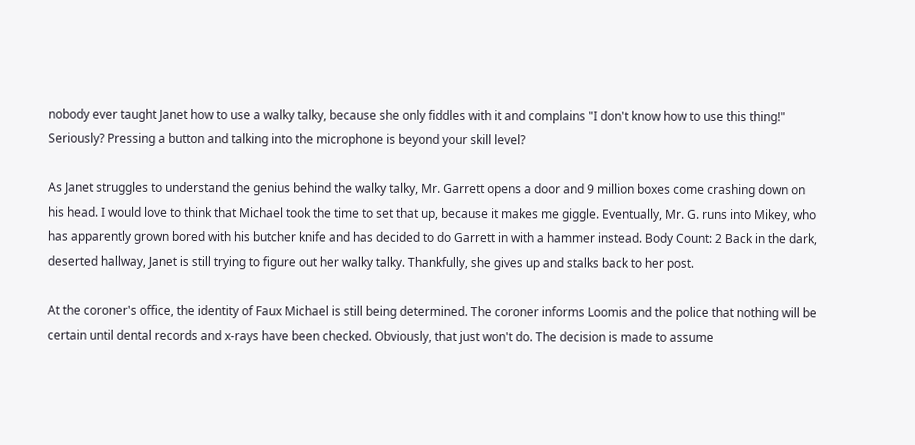nobody ever taught Janet how to use a walky talky, because she only fiddles with it and complains "I don't know how to use this thing!" Seriously? Pressing a button and talking into the microphone is beyond your skill level?

As Janet struggles to understand the genius behind the walky talky, Mr. Garrett opens a door and 9 million boxes come crashing down on his head. I would love to think that Michael took the time to set that up, because it makes me giggle. Eventually, Mr. G. runs into Mikey, who has apparently grown bored with his butcher knife and has decided to do Garrett in with a hammer instead. Body Count: 2 Back in the dark, deserted hallway, Janet is still trying to figure out her walky talky. Thankfully, she gives up and stalks back to her post.

At the coroner's office, the identity of Faux Michael is still being determined. The coroner informs Loomis and the police that nothing will be certain until dental records and x-rays have been checked. Obviously, that just won't do. The decision is made to assume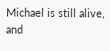Michael is still alive, and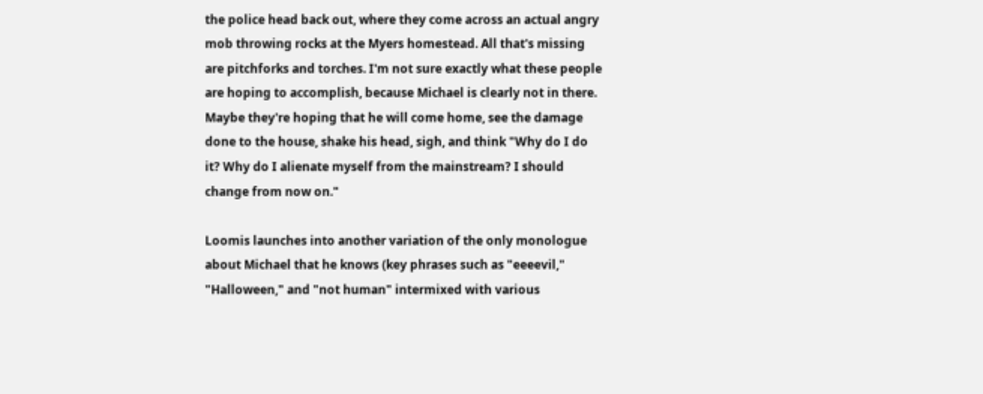the police head back out, where they come across an actual angry mob throwing rocks at the Myers homestead. All that's missing are pitchforks and torches. I'm not sure exactly what these people are hoping to accomplish, because Michael is clearly not in there. Maybe they're hoping that he will come home, see the damage done to the house, shake his head, sigh, and think "Why do I do it? Why do I alienate myself from the mainstream? I should change from now on."

Loomis launches into another variation of the only monologue about Michael that he knows (key phrases such as "eeeevil," "Halloween," and "not human" intermixed with various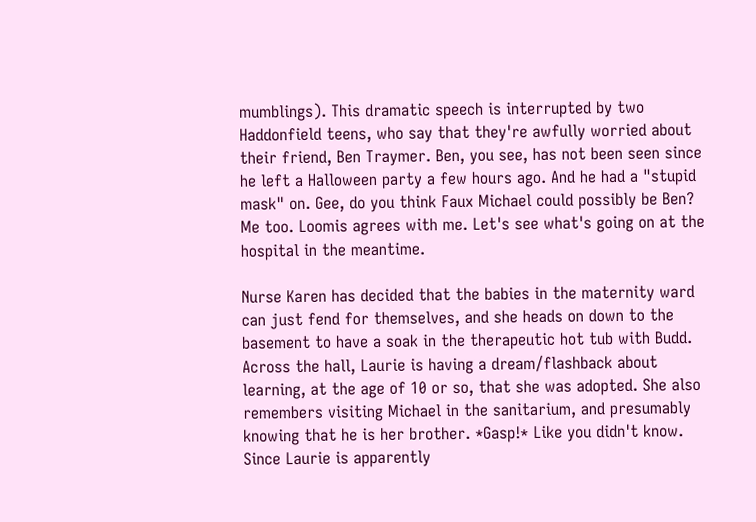mumblings). This dramatic speech is interrupted by two Haddonfield teens, who say that they're awfully worried about their friend, Ben Traymer. Ben, you see, has not been seen since he left a Halloween party a few hours ago. And he had a "stupid mask" on. Gee, do you think Faux Michael could possibly be Ben? Me too. Loomis agrees with me. Let's see what's going on at the hospital in the meantime.

Nurse Karen has decided that the babies in the maternity ward can just fend for themselves, and she heads on down to the basement to have a soak in the therapeutic hot tub with Budd. Across the hall, Laurie is having a dream/flashback about learning, at the age of 10 or so, that she was adopted. She also remembers visiting Michael in the sanitarium, and presumably knowing that he is her brother. *Gasp!* Like you didn't know. Since Laurie is apparently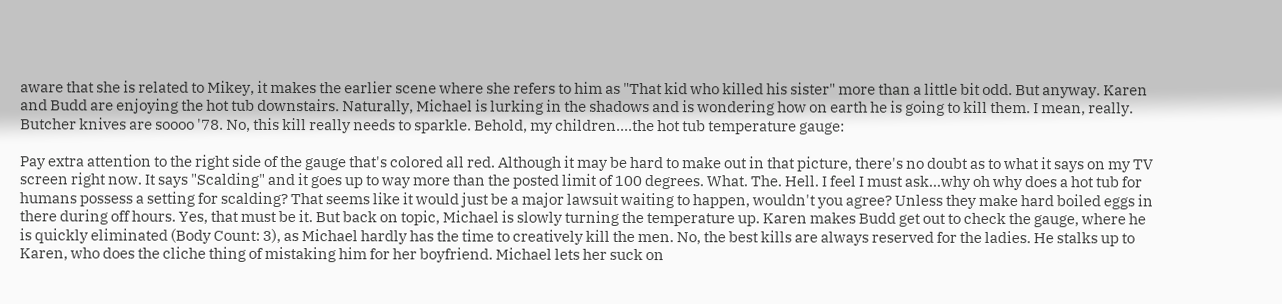aware that she is related to Mikey, it makes the earlier scene where she refers to him as "That kid who killed his sister" more than a little bit odd. But anyway. Karen and Budd are enjoying the hot tub downstairs. Naturally, Michael is lurking in the shadows and is wondering how on earth he is going to kill them. I mean, really. Butcher knives are soooo '78. No, this kill really needs to sparkle. Behold, my children....the hot tub temperature gauge:

Pay extra attention to the right side of the gauge that's colored all red. Although it may be hard to make out in that picture, there's no doubt as to what it says on my TV screen right now. It says "Scalding" and it goes up to way more than the posted limit of 100 degrees. What. The. Hell. I feel I must ask...why oh why does a hot tub for humans possess a setting for scalding? That seems like it would just be a major lawsuit waiting to happen, wouldn't you agree? Unless they make hard boiled eggs in there during off hours. Yes, that must be it. But back on topic, Michael is slowly turning the temperature up. Karen makes Budd get out to check the gauge, where he is quickly eliminated (Body Count: 3), as Michael hardly has the time to creatively kill the men. No, the best kills are always reserved for the ladies. He stalks up to Karen, who does the cliche thing of mistaking him for her boyfriend. Michael lets her suck on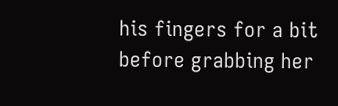his fingers for a bit before grabbing her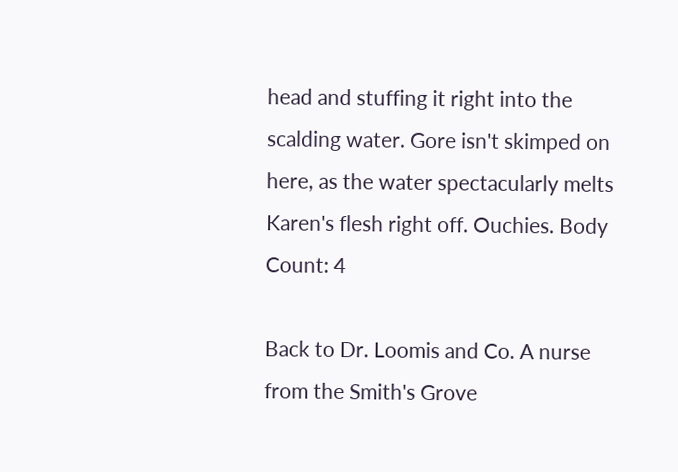head and stuffing it right into the scalding water. Gore isn't skimped on here, as the water spectacularly melts Karen's flesh right off. Ouchies. Body Count: 4

Back to Dr. Loomis and Co. A nurse from the Smith's Grove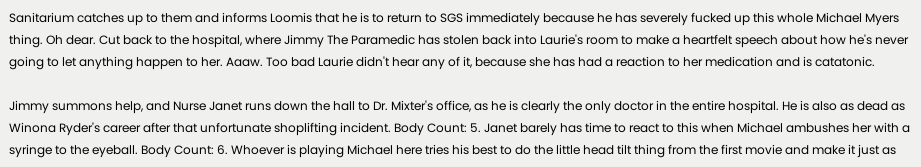Sanitarium catches up to them and informs Loomis that he is to return to SGS immediately because he has severely fucked up this whole Michael Myers thing. Oh dear. Cut back to the hospital, where Jimmy The Paramedic has stolen back into Laurie's room to make a heartfelt speech about how he's never going to let anything happen to her. Aaaw. Too bad Laurie didn't hear any of it, because she has had a reaction to her medication and is catatonic.

Jimmy summons help, and Nurse Janet runs down the hall to Dr. Mixter's office, as he is clearly the only doctor in the entire hospital. He is also as dead as Winona Ryder's career after that unfortunate shoplifting incident. Body Count: 5. Janet barely has time to react to this when Michael ambushes her with a syringe to the eyeball. Body Count: 6. Whoever is playing Michael here tries his best to do the little head tilt thing from the first movie and make it just as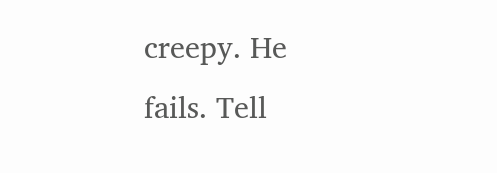creepy. He fails. Tell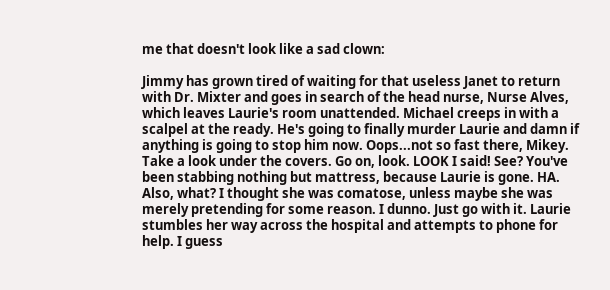me that doesn't look like a sad clown:

Jimmy has grown tired of waiting for that useless Janet to return with Dr. Mixter and goes in search of the head nurse, Nurse Alves, which leaves Laurie's room unattended. Michael creeps in with a scalpel at the ready. He's going to finally murder Laurie and damn if anything is going to stop him now. Oops...not so fast there, Mikey. Take a look under the covers. Go on, look. LOOK I said! See? You've been stabbing nothing but mattress, because Laurie is gone. HA. Also, what? I thought she was comatose, unless maybe she was merely pretending for some reason. I dunno. Just go with it. Laurie stumbles her way across the hospital and attempts to phone for help. I guess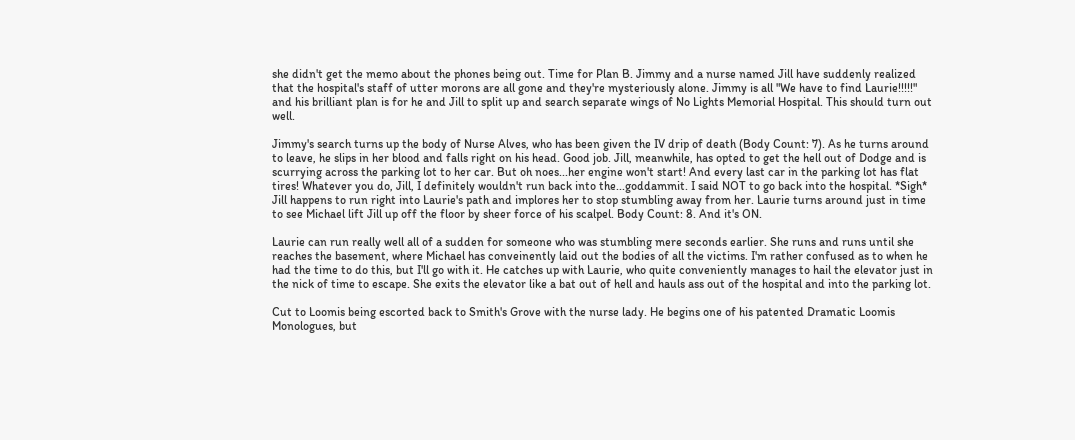she didn't get the memo about the phones being out. Time for Plan B. Jimmy and a nurse named Jill have suddenly realized that the hospital's staff of utter morons are all gone and they're mysteriously alone. Jimmy is all "We have to find Laurie!!!!!" and his brilliant plan is for he and Jill to split up and search separate wings of No Lights Memorial Hospital. This should turn out well.

Jimmy's search turns up the body of Nurse Alves, who has been given the IV drip of death (Body Count: 7). As he turns around to leave, he slips in her blood and falls right on his head. Good job. Jill, meanwhile, has opted to get the hell out of Dodge and is scurrying across the parking lot to her car. But oh noes...her engine won't start! And every last car in the parking lot has flat tires! Whatever you do, Jill, I definitely wouldn't run back into the...goddammit. I said NOT to go back into the hospital. *Sigh* Jill happens to run right into Laurie's path and implores her to stop stumbling away from her. Laurie turns around just in time to see Michael lift Jill up off the floor by sheer force of his scalpel. Body Count: 8. And it's ON.

Laurie can run really well all of a sudden for someone who was stumbling mere seconds earlier. She runs and runs until she reaches the basement, where Michael has conveinently laid out the bodies of all the victims. I'm rather confused as to when he had the time to do this, but I'll go with it. He catches up with Laurie, who quite conveniently manages to hail the elevator just in the nick of time to escape. She exits the elevator like a bat out of hell and hauls ass out of the hospital and into the parking lot.

Cut to Loomis being escorted back to Smith's Grove with the nurse lady. He begins one of his patented Dramatic Loomis Monologues, but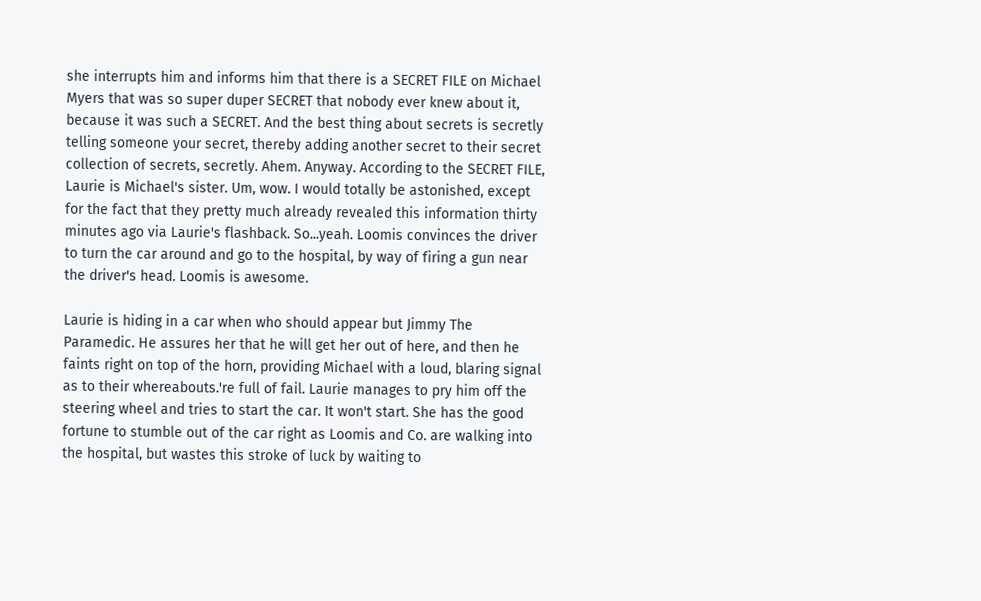she interrupts him and informs him that there is a SECRET FILE on Michael Myers that was so super duper SECRET that nobody ever knew about it, because it was such a SECRET. And the best thing about secrets is secretly telling someone your secret, thereby adding another secret to their secret collection of secrets, secretly. Ahem. Anyway. According to the SECRET FILE, Laurie is Michael's sister. Um, wow. I would totally be astonished, except for the fact that they pretty much already revealed this information thirty minutes ago via Laurie's flashback. So...yeah. Loomis convinces the driver to turn the car around and go to the hospital, by way of firing a gun near the driver's head. Loomis is awesome.

Laurie is hiding in a car when who should appear but Jimmy The Paramedic. He assures her that he will get her out of here, and then he faints right on top of the horn, providing Michael with a loud, blaring signal as to their whereabouts.'re full of fail. Laurie manages to pry him off the steering wheel and tries to start the car. It won't start. She has the good fortune to stumble out of the car right as Loomis and Co. are walking into the hospital, but wastes this stroke of luck by waiting to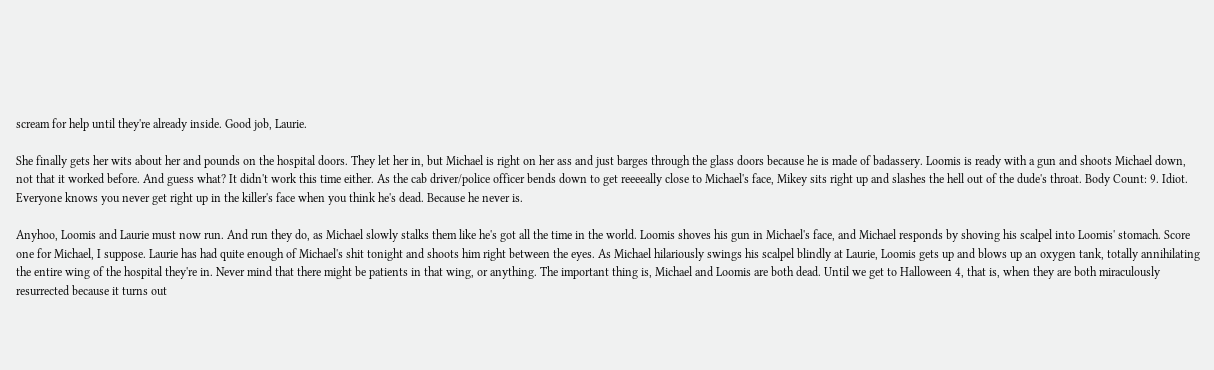scream for help until they're already inside. Good job, Laurie.

She finally gets her wits about her and pounds on the hospital doors. They let her in, but Michael is right on her ass and just barges through the glass doors because he is made of badassery. Loomis is ready with a gun and shoots Michael down, not that it worked before. And guess what? It didn't work this time either. As the cab driver/police officer bends down to get reeeeally close to Michael's face, Mikey sits right up and slashes the hell out of the dude's throat. Body Count: 9. Idiot. Everyone knows you never get right up in the killer's face when you think he's dead. Because he never is.

Anyhoo, Loomis and Laurie must now run. And run they do, as Michael slowly stalks them like he's got all the time in the world. Loomis shoves his gun in Michael's face, and Michael responds by shoving his scalpel into Loomis' stomach. Score one for Michael, I suppose. Laurie has had quite enough of Michael's shit tonight and shoots him right between the eyes. As Michael hilariously swings his scalpel blindly at Laurie, Loomis gets up and blows up an oxygen tank, totally annihilating the entire wing of the hospital they're in. Never mind that there might be patients in that wing, or anything. The important thing is, Michael and Loomis are both dead. Until we get to Halloween 4, that is, when they are both miraculously resurrected because it turns out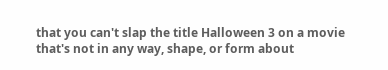that you can't slap the title Halloween 3 on a movie that's not in any way, shape, or form about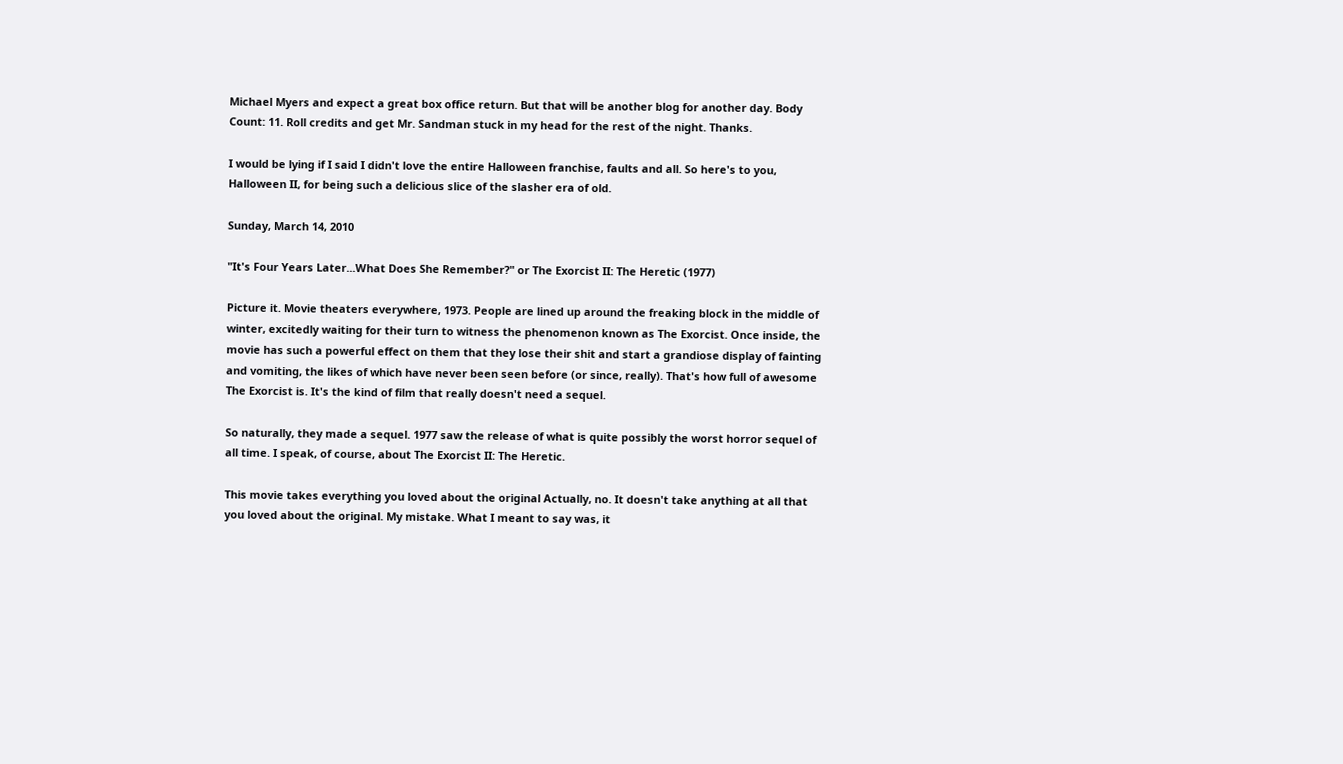Michael Myers and expect a great box office return. But that will be another blog for another day. Body Count: 11. Roll credits and get Mr. Sandman stuck in my head for the rest of the night. Thanks.

I would be lying if I said I didn't love the entire Halloween franchise, faults and all. So here's to you, Halloween II, for being such a delicious slice of the slasher era of old.

Sunday, March 14, 2010

"It's Four Years Later...What Does She Remember?" or The Exorcist II: The Heretic (1977)

Picture it. Movie theaters everywhere, 1973. People are lined up around the freaking block in the middle of winter, excitedly waiting for their turn to witness the phenomenon known as The Exorcist. Once inside, the movie has such a powerful effect on them that they lose their shit and start a grandiose display of fainting and vomiting, the likes of which have never been seen before (or since, really). That's how full of awesome The Exorcist is. It's the kind of film that really doesn't need a sequel.

So naturally, they made a sequel. 1977 saw the release of what is quite possibly the worst horror sequel of all time. I speak, of course, about The Exorcist II: The Heretic.

This movie takes everything you loved about the original Actually, no. It doesn't take anything at all that you loved about the original. My mistake. What I meant to say was, it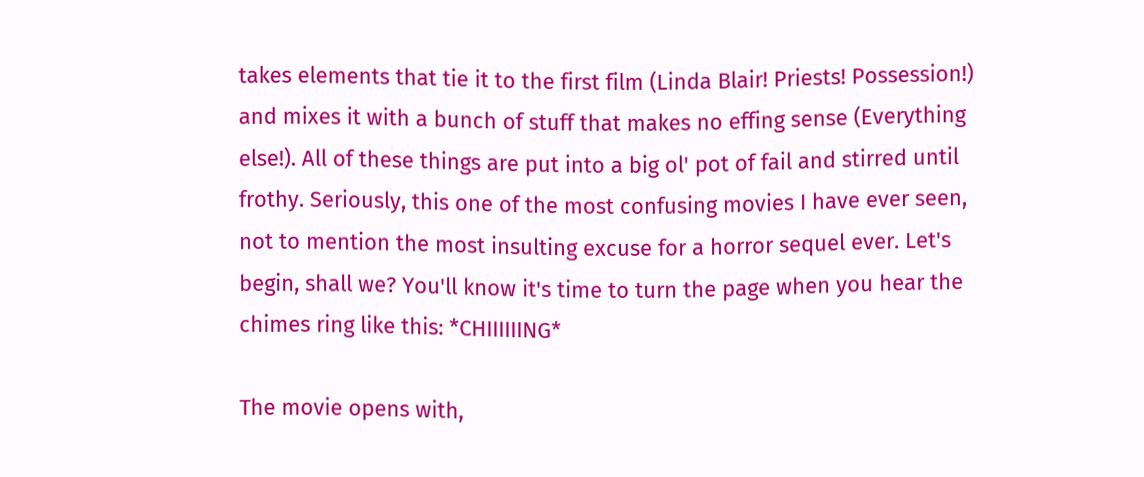takes elements that tie it to the first film (Linda Blair! Priests! Possession!) and mixes it with a bunch of stuff that makes no effing sense (Everything else!). All of these things are put into a big ol' pot of fail and stirred until frothy. Seriously, this one of the most confusing movies I have ever seen, not to mention the most insulting excuse for a horror sequel ever. Let's begin, shall we? You'll know it's time to turn the page when you hear the chimes ring like this: *CHIIIIIING*

The movie opens with,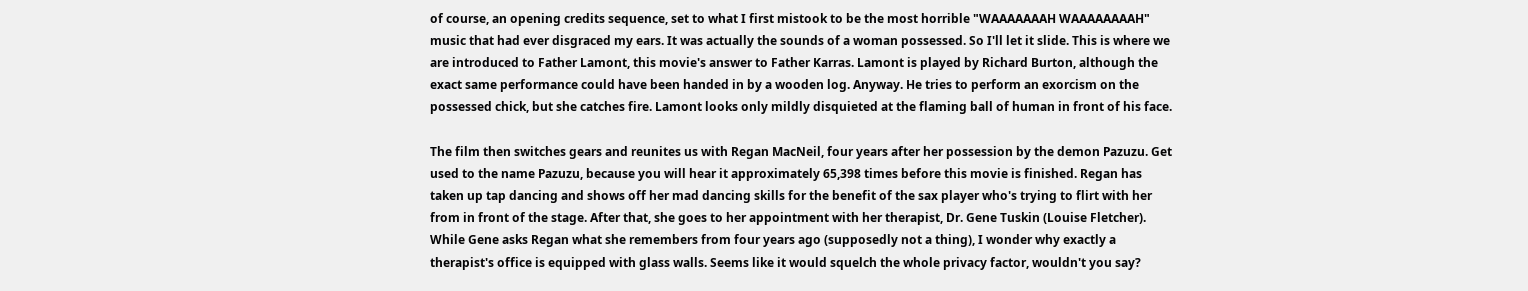of course, an opening credits sequence, set to what I first mistook to be the most horrible "WAAAAAAAH WAAAAAAAAH" music that had ever disgraced my ears. It was actually the sounds of a woman possessed. So I'll let it slide. This is where we are introduced to Father Lamont, this movie's answer to Father Karras. Lamont is played by Richard Burton, although the exact same performance could have been handed in by a wooden log. Anyway. He tries to perform an exorcism on the possessed chick, but she catches fire. Lamont looks only mildly disquieted at the flaming ball of human in front of his face.

The film then switches gears and reunites us with Regan MacNeil, four years after her possession by the demon Pazuzu. Get used to the name Pazuzu, because you will hear it approximately 65,398 times before this movie is finished. Regan has taken up tap dancing and shows off her mad dancing skills for the benefit of the sax player who's trying to flirt with her from in front of the stage. After that, she goes to her appointment with her therapist, Dr. Gene Tuskin (Louise Fletcher). While Gene asks Regan what she remembers from four years ago (supposedly not a thing), I wonder why exactly a therapist's office is equipped with glass walls. Seems like it would squelch the whole privacy factor, wouldn't you say?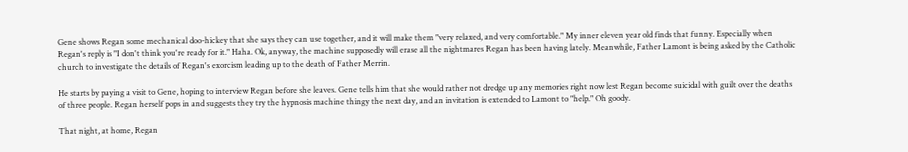Gene shows Regan some mechanical doo-hickey that she says they can use together, and it will make them "very relaxed, and very comfortable." My inner eleven year old finds that funny. Especially when Regan's reply is "I don't think you're ready for it." Haha. Ok, anyway, the machine supposedly will erase all the nightmares Regan has been having lately. Meanwhile, Father Lamont is being asked by the Catholic church to investigate the details of Regan's exorcism leading up to the death of Father Merrin.

He starts by paying a visit to Gene, hoping to interview Regan before she leaves. Gene tells him that she would rather not dredge up any memories right now lest Regan become suicidal with guilt over the deaths of three people. Regan herself pops in and suggests they try the hypnosis machine thingy the next day, and an invitation is extended to Lamont to "help." Oh goody.

That night, at home, Regan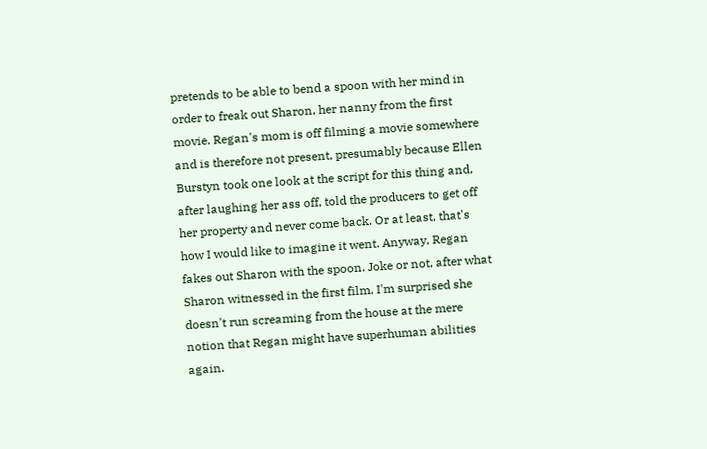pretends to be able to bend a spoon with her mind in order to freak out Sharon, her nanny from the first movie. Regan's mom is off filming a movie somewhere and is therefore not present, presumably because Ellen Burstyn took one look at the script for this thing and, after laughing her ass off, told the producers to get off her property and never come back. Or at least, that's how I would like to imagine it went. Anyway, Regan fakes out Sharon with the spoon. Joke or not, after what Sharon witnessed in the first film, I'm surprised she doesn't run screaming from the house at the mere notion that Regan might have superhuman abilities again.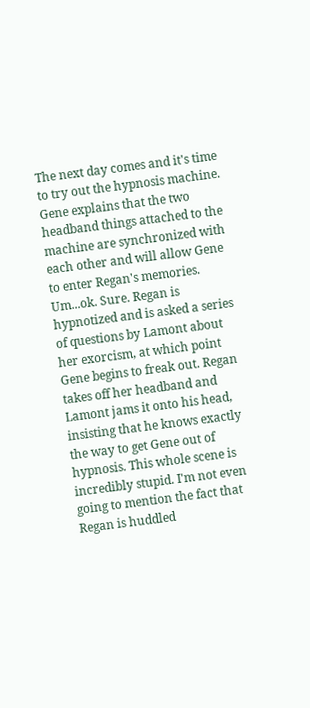The next day comes and it's time to try out the hypnosis machine. Gene explains that the two headband things attached to the machine are synchronized with each other and will allow Gene to enter Regan's memories. Um...ok. Sure. Regan is hypnotized and is asked a series of questions by Lamont about her exorcism, at which point Gene begins to freak out. Regan takes off her headband and Lamont jams it onto his head, insisting that he knows exactly the way to get Gene out of hypnosis. This whole scene is incredibly stupid. I'm not even going to mention the fact that Regan is huddled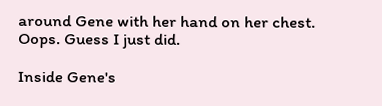around Gene with her hand on her chest. Oops. Guess I just did.

Inside Gene's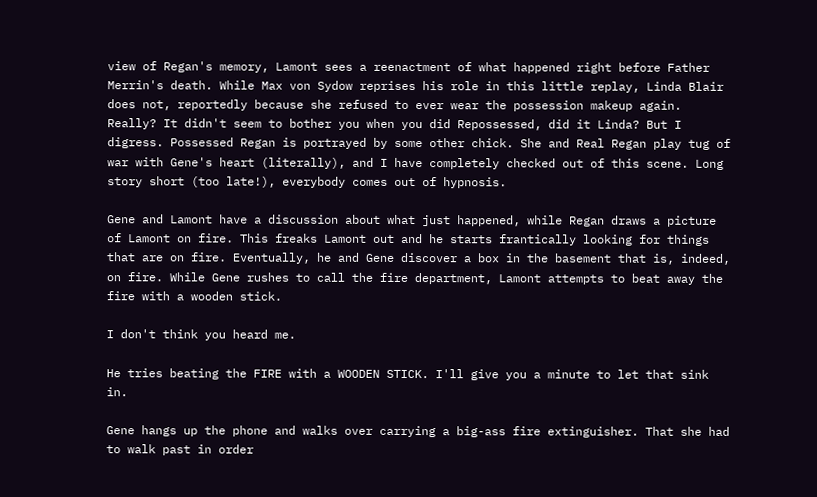view of Regan's memory, Lamont sees a reenactment of what happened right before Father Merrin's death. While Max von Sydow reprises his role in this little replay, Linda Blair does not, reportedly because she refused to ever wear the possession makeup again. Really? It didn't seem to bother you when you did Repossessed, did it Linda? But I digress. Possessed Regan is portrayed by some other chick. She and Real Regan play tug of war with Gene's heart (literally), and I have completely checked out of this scene. Long story short (too late!), everybody comes out of hypnosis.

Gene and Lamont have a discussion about what just happened, while Regan draws a picture of Lamont on fire. This freaks Lamont out and he starts frantically looking for things that are on fire. Eventually, he and Gene discover a box in the basement that is, indeed, on fire. While Gene rushes to call the fire department, Lamont attempts to beat away the fire with a wooden stick.

I don't think you heard me.

He tries beating the FIRE with a WOODEN STICK. I'll give you a minute to let that sink in.

Gene hangs up the phone and walks over carrying a big-ass fire extinguisher. That she had to walk past in order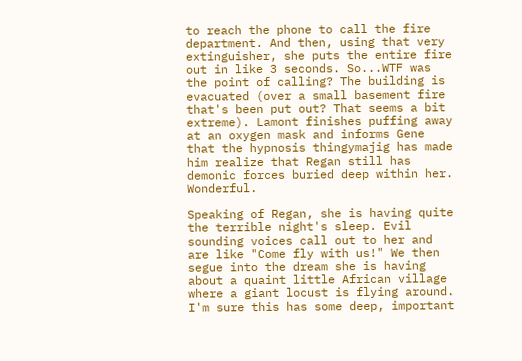to reach the phone to call the fire department. And then, using that very extinguisher, she puts the entire fire out in like 3 seconds. So...WTF was the point of calling? The building is evacuated (over a small basement fire that's been put out? That seems a bit extreme). Lamont finishes puffing away at an oxygen mask and informs Gene that the hypnosis thingymajig has made him realize that Regan still has demonic forces buried deep within her. Wonderful.

Speaking of Regan, she is having quite the terrible night's sleep. Evil sounding voices call out to her and are like "Come fly with us!" We then segue into the dream she is having about a quaint little African village where a giant locust is flying around. I'm sure this has some deep, important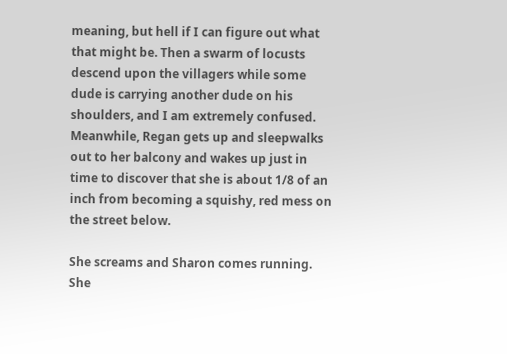meaning, but hell if I can figure out what that might be. Then a swarm of locusts descend upon the villagers while some dude is carrying another dude on his shoulders, and I am extremely confused. Meanwhile, Regan gets up and sleepwalks out to her balcony and wakes up just in time to discover that she is about 1/8 of an inch from becoming a squishy, red mess on the street below.

She screams and Sharon comes running. She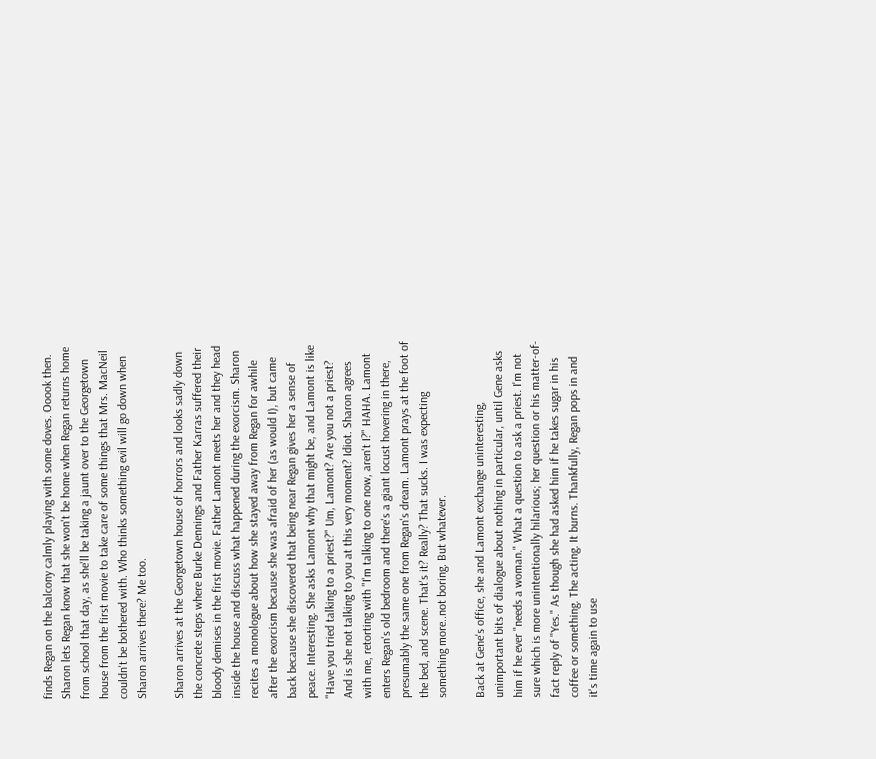finds Regan on the balcony calmly playing with some doves. Ooook then. Sharon lets Regan know that she won't be home when Regan returns home from school that day, as she'll be taking a jaunt over to the Georgetown house from the first movie to take care of some things that Mrs. MacNeil couldn't be bothered with. Who thinks something evil will go down when Sharon arrives there? Me too.

Sharon arrives at the Georgetown house of horrors and looks sadly down the concrete steps where Burke Dennings and Father Karras suffered their bloody demises in the first movie. Father Lamont meets her and they head inside the house and discuss what happened during the exorcism. Sharon recites a monologue about how she stayed away from Regan for awhile after the exorcism because she was afraid of her (as would I), but came back because she discovered that being near Regan gives her a sense of peace. Interesting. She asks Lamont why that might be, and Lamont is like "Have you tried talking to a priest?" Um, Lamont? Are you not a priest? And is she not talking to you at this very moment? Idiot. Sharon agrees with me, retorting with "I'm talking to one now, aren't I?" HAHA. Lamont enters Regan's old bedroom and there's a giant locust hovering in there, presumably the same one from Regan's dream. Lamont prays at the foot of the bed, and scene. That's it? Really? That sucks. I was expecting something more..not boring. But whatever.

Back at Gene's office, she and Lamont exchange uninteresting, unimportant bits of dialogue about nothing in particular, until Gene asks him if he ever "needs a woman." What a question to ask a priest. I'm not sure which is more unintentionally hilarious; her question or his matter-of-fact reply of "Yes." As though she had asked him if he takes sugar in his coffee or something. The acting. It burns. Thankfully, Regan pops in and it's time again to use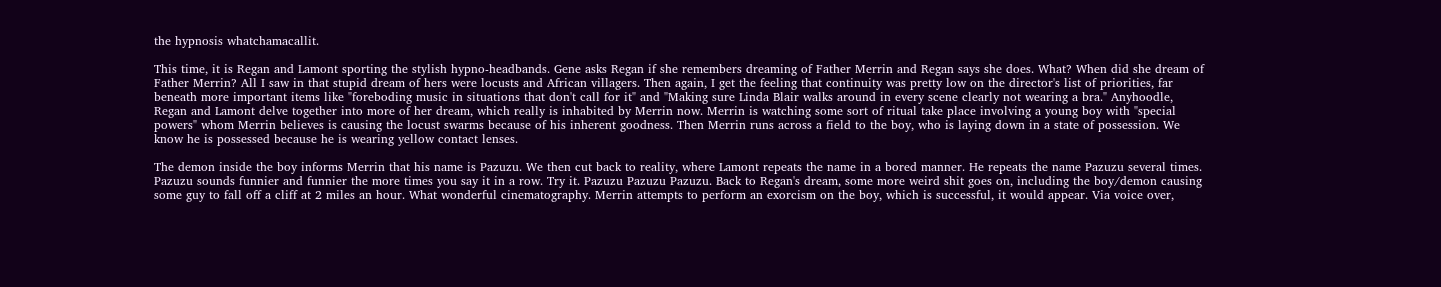the hypnosis whatchamacallit.

This time, it is Regan and Lamont sporting the stylish hypno-headbands. Gene asks Regan if she remembers dreaming of Father Merrin and Regan says she does. What? When did she dream of Father Merrin? All I saw in that stupid dream of hers were locusts and African villagers. Then again, I get the feeling that continuity was pretty low on the director's list of priorities, far beneath more important items like "foreboding music in situations that don't call for it" and "Making sure Linda Blair walks around in every scene clearly not wearing a bra." Anyhoodle, Regan and Lamont delve together into more of her dream, which really is inhabited by Merrin now. Merrin is watching some sort of ritual take place involving a young boy with "special powers" whom Merrin believes is causing the locust swarms because of his inherent goodness. Then Merrin runs across a field to the boy, who is laying down in a state of possession. We know he is possessed because he is wearing yellow contact lenses.

The demon inside the boy informs Merrin that his name is Pazuzu. We then cut back to reality, where Lamont repeats the name in a bored manner. He repeats the name Pazuzu several times. Pazuzu sounds funnier and funnier the more times you say it in a row. Try it. Pazuzu Pazuzu Pazuzu. Back to Regan's dream, some more weird shit goes on, including the boy/demon causing some guy to fall off a cliff at 2 miles an hour. What wonderful cinematography. Merrin attempts to perform an exorcism on the boy, which is successful, it would appear. Via voice over,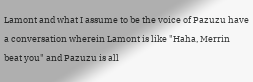Lamont and what I assume to be the voice of Pazuzu have a conversation wherein Lamont is like "Haha, Merrin beat you" and Pazuzu is all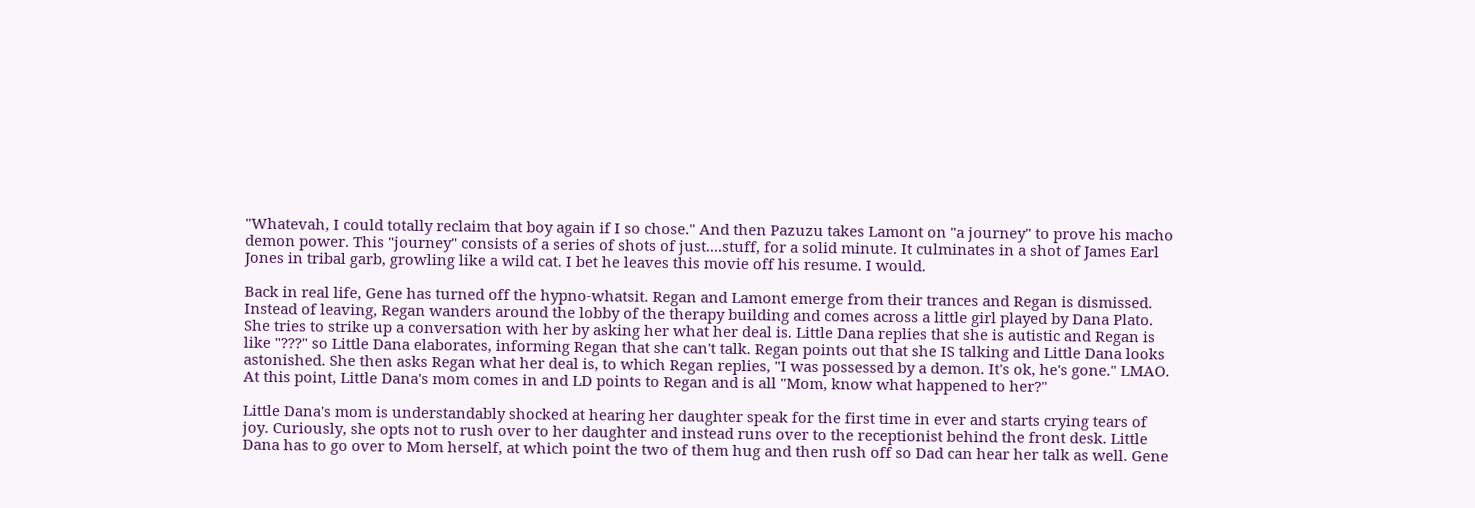"Whatevah, I could totally reclaim that boy again if I so chose." And then Pazuzu takes Lamont on "a journey" to prove his macho demon power. This "journey" consists of a series of shots of just....stuff, for a solid minute. It culminates in a shot of James Earl Jones in tribal garb, growling like a wild cat. I bet he leaves this movie off his resume. I would.

Back in real life, Gene has turned off the hypno-whatsit. Regan and Lamont emerge from their trances and Regan is dismissed. Instead of leaving, Regan wanders around the lobby of the therapy building and comes across a little girl played by Dana Plato. She tries to strike up a conversation with her by asking her what her deal is. Little Dana replies that she is autistic and Regan is like "???" so Little Dana elaborates, informing Regan that she can't talk. Regan points out that she IS talking and Little Dana looks astonished. She then asks Regan what her deal is, to which Regan replies, "I was possessed by a demon. It's ok, he's gone." LMAO. At this point, Little Dana's mom comes in and LD points to Regan and is all "Mom, know what happened to her?"

Little Dana's mom is understandably shocked at hearing her daughter speak for the first time in ever and starts crying tears of joy. Curiously, she opts not to rush over to her daughter and instead runs over to the receptionist behind the front desk. Little Dana has to go over to Mom herself, at which point the two of them hug and then rush off so Dad can hear her talk as well. Gene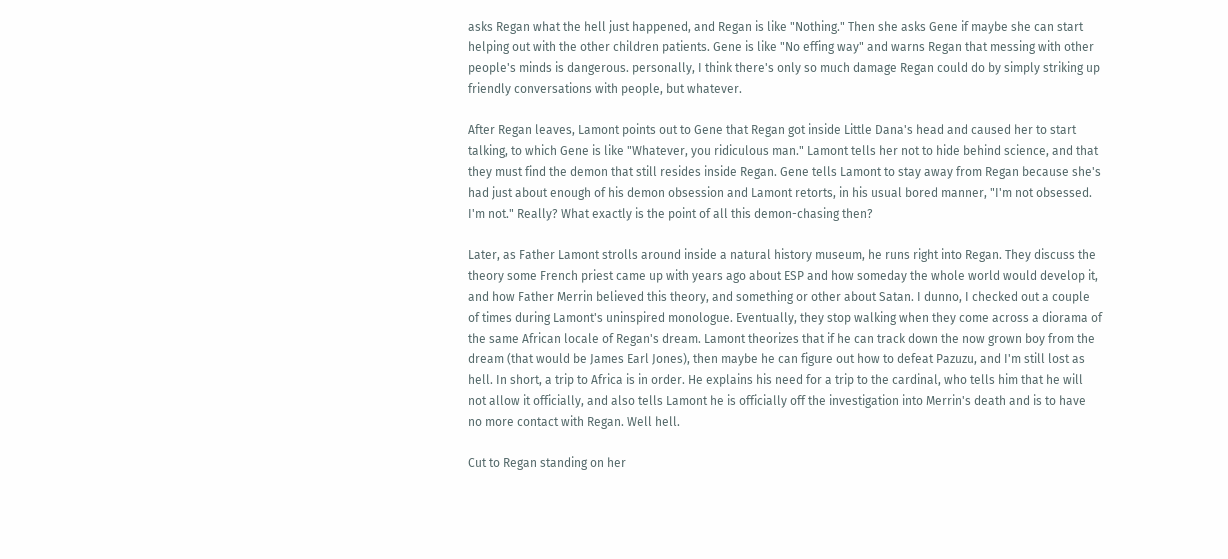asks Regan what the hell just happened, and Regan is like "Nothing." Then she asks Gene if maybe she can start helping out with the other children patients. Gene is like "No effing way" and warns Regan that messing with other people's minds is dangerous. personally, I think there's only so much damage Regan could do by simply striking up friendly conversations with people, but whatever.

After Regan leaves, Lamont points out to Gene that Regan got inside Little Dana's head and caused her to start talking, to which Gene is like "Whatever, you ridiculous man." Lamont tells her not to hide behind science, and that they must find the demon that still resides inside Regan. Gene tells Lamont to stay away from Regan because she's had just about enough of his demon obsession and Lamont retorts, in his usual bored manner, "I'm not obsessed. I'm not." Really? What exactly is the point of all this demon-chasing then?

Later, as Father Lamont strolls around inside a natural history museum, he runs right into Regan. They discuss the theory some French priest came up with years ago about ESP and how someday the whole world would develop it, and how Father Merrin believed this theory, and something or other about Satan. I dunno, I checked out a couple of times during Lamont's uninspired monologue. Eventually, they stop walking when they come across a diorama of the same African locale of Regan's dream. Lamont theorizes that if he can track down the now grown boy from the dream (that would be James Earl Jones), then maybe he can figure out how to defeat Pazuzu, and I'm still lost as hell. In short, a trip to Africa is in order. He explains his need for a trip to the cardinal, who tells him that he will not allow it officially, and also tells Lamont he is officially off the investigation into Merrin's death and is to have no more contact with Regan. Well hell.

Cut to Regan standing on her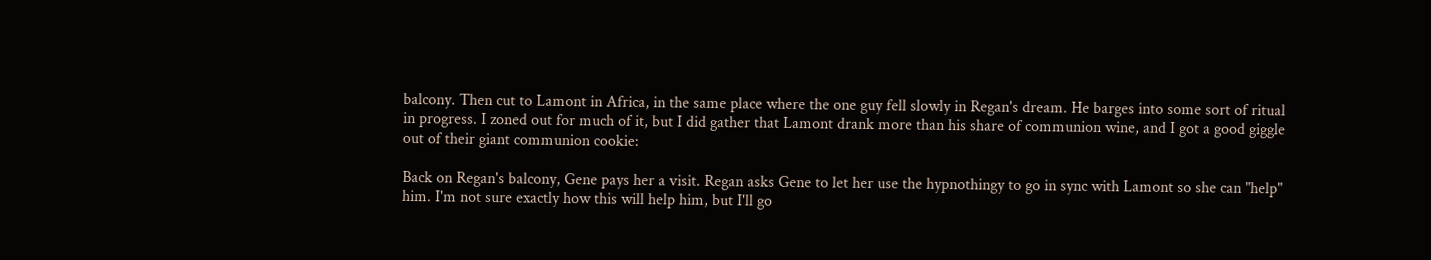balcony. Then cut to Lamont in Africa, in the same place where the one guy fell slowly in Regan's dream. He barges into some sort of ritual in progress. I zoned out for much of it, but I did gather that Lamont drank more than his share of communion wine, and I got a good giggle out of their giant communion cookie:

Back on Regan's balcony, Gene pays her a visit. Regan asks Gene to let her use the hypnothingy to go in sync with Lamont so she can "help" him. I'm not sure exactly how this will help him, but I'll go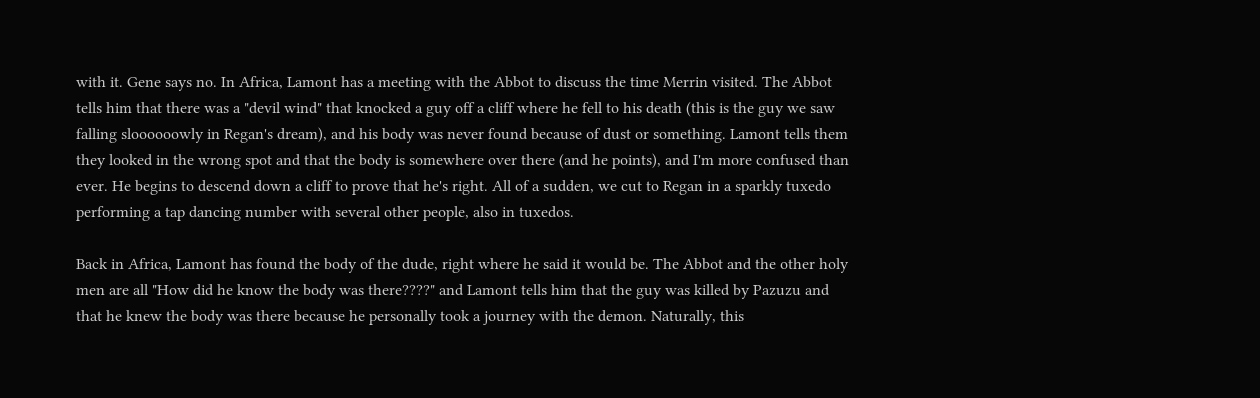with it. Gene says no. In Africa, Lamont has a meeting with the Abbot to discuss the time Merrin visited. The Abbot tells him that there was a "devil wind" that knocked a guy off a cliff where he fell to his death (this is the guy we saw falling sloooooowly in Regan's dream), and his body was never found because of dust or something. Lamont tells them they looked in the wrong spot and that the body is somewhere over there (and he points), and I'm more confused than ever. He begins to descend down a cliff to prove that he's right. All of a sudden, we cut to Regan in a sparkly tuxedo performing a tap dancing number with several other people, also in tuxedos.

Back in Africa, Lamont has found the body of the dude, right where he said it would be. The Abbot and the other holy men are all "How did he know the body was there????" and Lamont tells him that the guy was killed by Pazuzu and that he knew the body was there because he personally took a journey with the demon. Naturally, this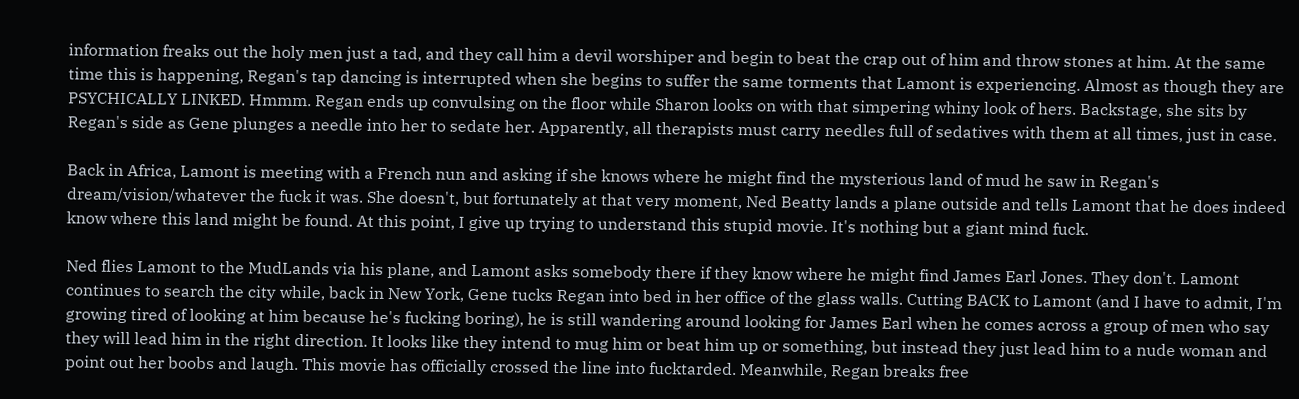information freaks out the holy men just a tad, and they call him a devil worshiper and begin to beat the crap out of him and throw stones at him. At the same time this is happening, Regan's tap dancing is interrupted when she begins to suffer the same torments that Lamont is experiencing. Almost as though they are PSYCHICALLY LINKED. Hmmm. Regan ends up convulsing on the floor while Sharon looks on with that simpering whiny look of hers. Backstage, she sits by Regan's side as Gene plunges a needle into her to sedate her. Apparently, all therapists must carry needles full of sedatives with them at all times, just in case.

Back in Africa, Lamont is meeting with a French nun and asking if she knows where he might find the mysterious land of mud he saw in Regan's dream/vision/whatever the fuck it was. She doesn't, but fortunately at that very moment, Ned Beatty lands a plane outside and tells Lamont that he does indeed know where this land might be found. At this point, I give up trying to understand this stupid movie. It's nothing but a giant mind fuck.

Ned flies Lamont to the MudLands via his plane, and Lamont asks somebody there if they know where he might find James Earl Jones. They don't. Lamont continues to search the city while, back in New York, Gene tucks Regan into bed in her office of the glass walls. Cutting BACK to Lamont (and I have to admit, I'm growing tired of looking at him because he's fucking boring), he is still wandering around looking for James Earl when he comes across a group of men who say they will lead him in the right direction. It looks like they intend to mug him or beat him up or something, but instead they just lead him to a nude woman and point out her boobs and laugh. This movie has officially crossed the line into fucktarded. Meanwhile, Regan breaks free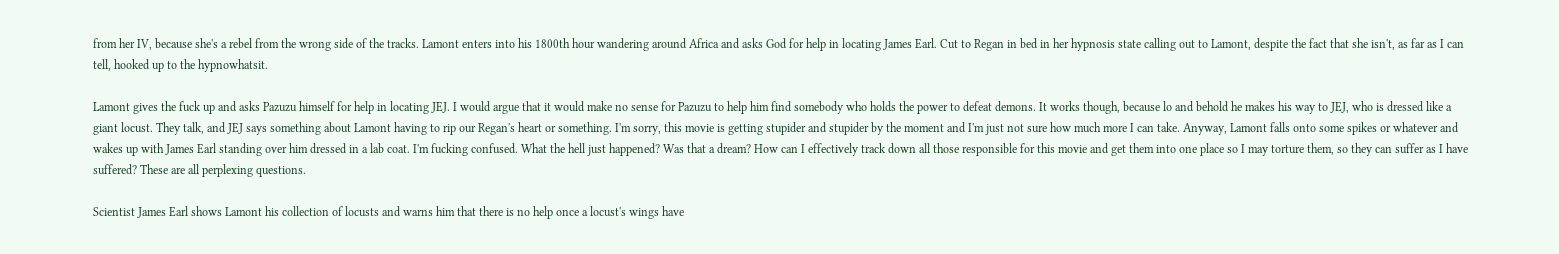from her IV, because she's a rebel from the wrong side of the tracks. Lamont enters into his 1800th hour wandering around Africa and asks God for help in locating James Earl. Cut to Regan in bed in her hypnosis state calling out to Lamont, despite the fact that she isn't, as far as I can tell, hooked up to the hypnowhatsit.

Lamont gives the fuck up and asks Pazuzu himself for help in locating JEJ. I would argue that it would make no sense for Pazuzu to help him find somebody who holds the power to defeat demons. It works though, because lo and behold he makes his way to JEJ, who is dressed like a giant locust. They talk, and JEJ says something about Lamont having to rip our Regan's heart or something. I'm sorry, this movie is getting stupider and stupider by the moment and I'm just not sure how much more I can take. Anyway, Lamont falls onto some spikes or whatever and wakes up with James Earl standing over him dressed in a lab coat. I'm fucking confused. What the hell just happened? Was that a dream? How can I effectively track down all those responsible for this movie and get them into one place so I may torture them, so they can suffer as I have suffered? These are all perplexing questions.

Scientist James Earl shows Lamont his collection of locusts and warns him that there is no help once a locust's wings have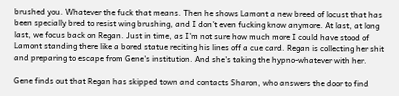brushed you. Whatever the fuck that means. Then he shows Lamont a new breed of locust that has been specially bred to resist wing brushing, and I don't even fucking know anymore. At last, at long last, we focus back on Regan. Just in time, as I'm not sure how much more I could have stood of Lamont standing there like a bored statue reciting his lines off a cue card. Regan is collecting her shit and preparing to escape from Gene's institution. And she's taking the hypno-whatever with her.

Gene finds out that Regan has skipped town and contacts Sharon, who answers the door to find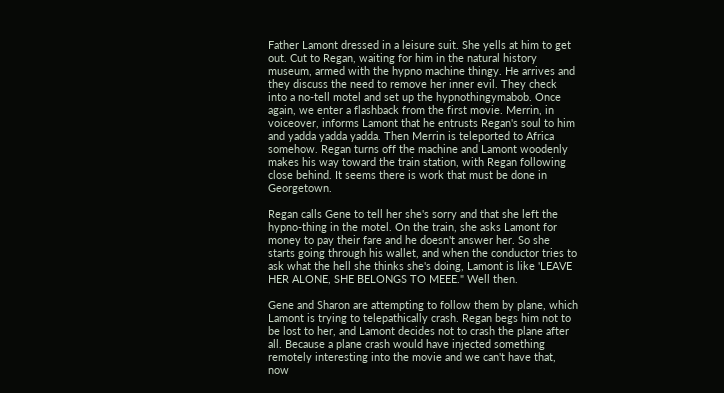Father Lamont dressed in a leisure suit. She yells at him to get out. Cut to Regan, waiting for him in the natural history museum, armed with the hypno machine thingy. He arrives and they discuss the need to remove her inner evil. They check into a no-tell motel and set up the hypnothingymabob. Once again, we enter a flashback from the first movie. Merrin, in voiceover, informs Lamont that he entrusts Regan's soul to him and yadda yadda yadda. Then Merrin is teleported to Africa somehow. Regan turns off the machine and Lamont woodenly makes his way toward the train station, with Regan following close behind. It seems there is work that must be done in Georgetown.

Regan calls Gene to tell her she's sorry and that she left the hypno-thing in the motel. On the train, she asks Lamont for money to pay their fare and he doesn't answer her. So she starts going through his wallet, and when the conductor tries to ask what the hell she thinks she's doing, Lamont is like 'LEAVE HER ALONE, SHE BELONGS TO MEEE." Well then.

Gene and Sharon are attempting to follow them by plane, which Lamont is trying to telepathically crash. Regan begs him not to be lost to her, and Lamont decides not to crash the plane after all. Because a plane crash would have injected something remotely interesting into the movie and we can't have that, now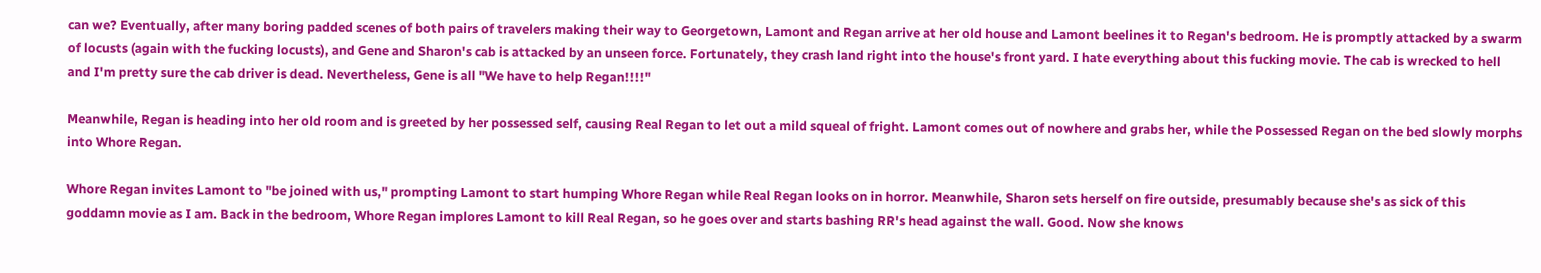can we? Eventually, after many boring padded scenes of both pairs of travelers making their way to Georgetown, Lamont and Regan arrive at her old house and Lamont beelines it to Regan's bedroom. He is promptly attacked by a swarm of locusts (again with the fucking locusts), and Gene and Sharon's cab is attacked by an unseen force. Fortunately, they crash land right into the house's front yard. I hate everything about this fucking movie. The cab is wrecked to hell and I'm pretty sure the cab driver is dead. Nevertheless, Gene is all "We have to help Regan!!!!"

Meanwhile, Regan is heading into her old room and is greeted by her possessed self, causing Real Regan to let out a mild squeal of fright. Lamont comes out of nowhere and grabs her, while the Possessed Regan on the bed slowly morphs into Whore Regan.

Whore Regan invites Lamont to "be joined with us," prompting Lamont to start humping Whore Regan while Real Regan looks on in horror. Meanwhile, Sharon sets herself on fire outside, presumably because she's as sick of this goddamn movie as I am. Back in the bedroom, Whore Regan implores Lamont to kill Real Regan, so he goes over and starts bashing RR's head against the wall. Good. Now she knows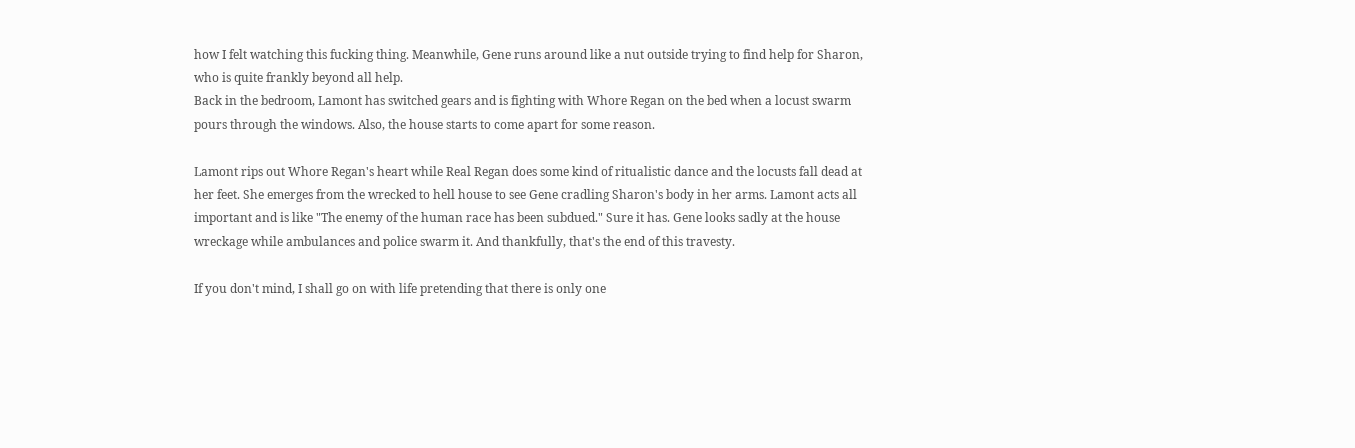how I felt watching this fucking thing. Meanwhile, Gene runs around like a nut outside trying to find help for Sharon, who is quite frankly beyond all help.
Back in the bedroom, Lamont has switched gears and is fighting with Whore Regan on the bed when a locust swarm pours through the windows. Also, the house starts to come apart for some reason.

Lamont rips out Whore Regan's heart while Real Regan does some kind of ritualistic dance and the locusts fall dead at her feet. She emerges from the wrecked to hell house to see Gene cradling Sharon's body in her arms. Lamont acts all important and is like "The enemy of the human race has been subdued." Sure it has. Gene looks sadly at the house wreckage while ambulances and police swarm it. And thankfully, that's the end of this travesty.

If you don't mind, I shall go on with life pretending that there is only one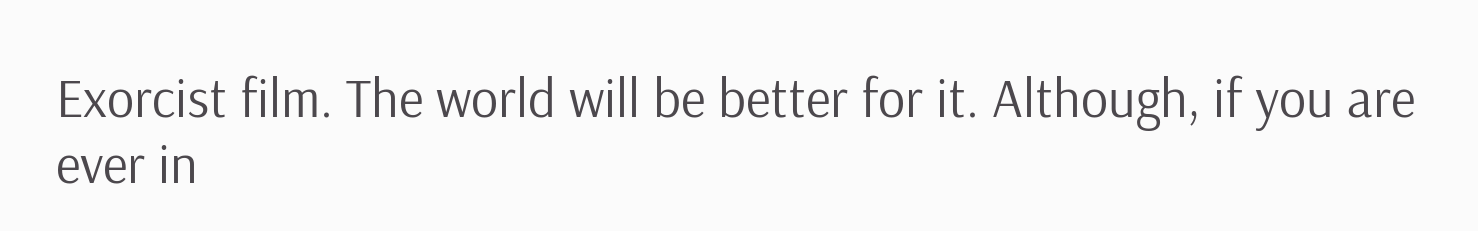Exorcist film. The world will be better for it. Although, if you are ever in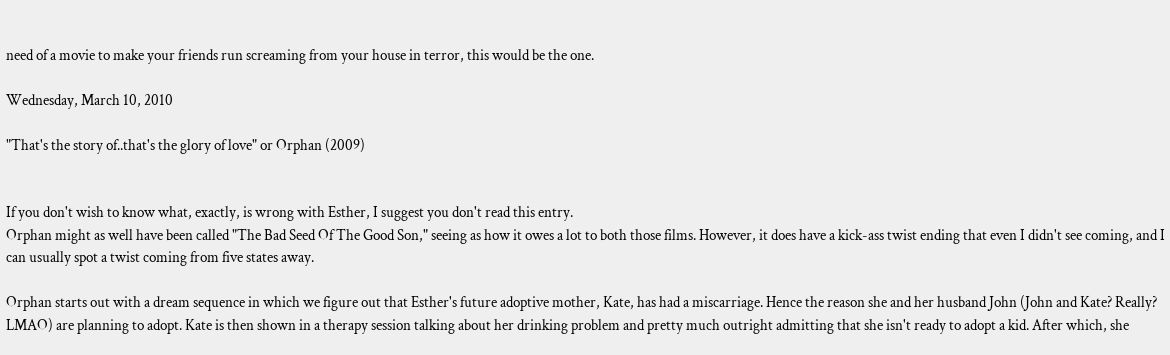need of a movie to make your friends run screaming from your house in terror, this would be the one.

Wednesday, March 10, 2010

"That's the story of..that's the glory of love" or Orphan (2009)


If you don't wish to know what, exactly, is wrong with Esther, I suggest you don't read this entry.
Orphan might as well have been called "The Bad Seed Of The Good Son," seeing as how it owes a lot to both those films. However, it does have a kick-ass twist ending that even I didn't see coming, and I can usually spot a twist coming from five states away.

Orphan starts out with a dream sequence in which we figure out that Esther's future adoptive mother, Kate, has had a miscarriage. Hence the reason she and her husband John (John and Kate? Really? LMAO) are planning to adopt. Kate is then shown in a therapy session talking about her drinking problem and pretty much outright admitting that she isn't ready to adopt a kid. After which, she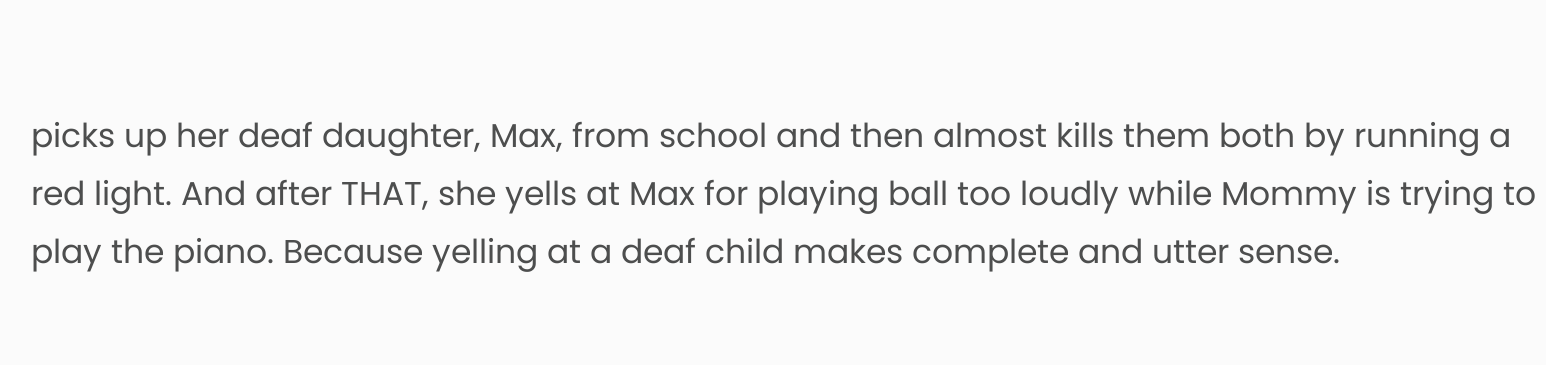picks up her deaf daughter, Max, from school and then almost kills them both by running a red light. And after THAT, she yells at Max for playing ball too loudly while Mommy is trying to play the piano. Because yelling at a deaf child makes complete and utter sense.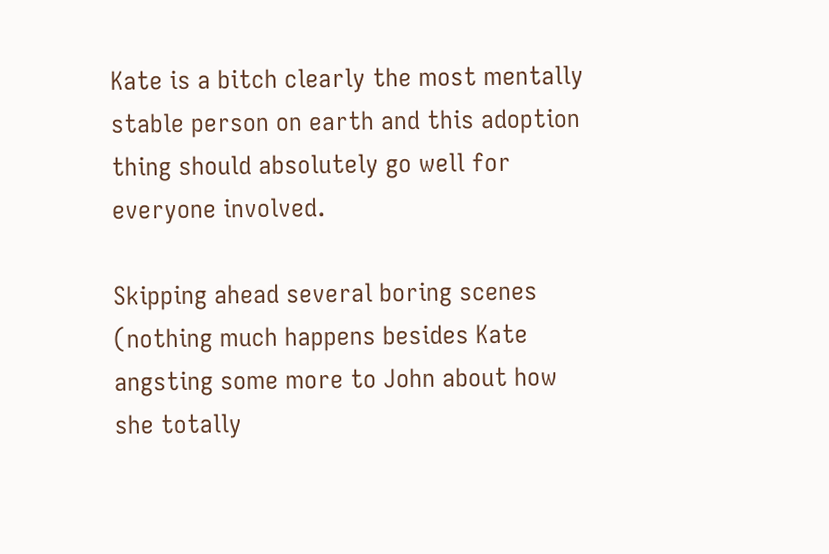Kate is a bitch clearly the most mentally stable person on earth and this adoption thing should absolutely go well for everyone involved.

Skipping ahead several boring scenes (nothing much happens besides Kate angsting some more to John about how she totally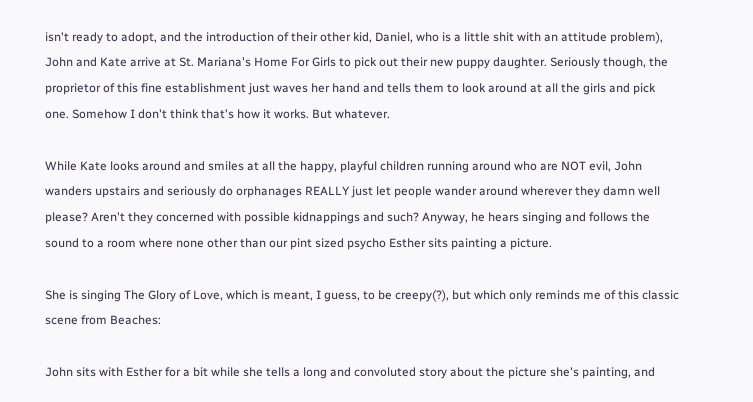isn't ready to adopt, and the introduction of their other kid, Daniel, who is a little shit with an attitude problem), John and Kate arrive at St. Mariana's Home For Girls to pick out their new puppy daughter. Seriously though, the proprietor of this fine establishment just waves her hand and tells them to look around at all the girls and pick one. Somehow I don't think that's how it works. But whatever.

While Kate looks around and smiles at all the happy, playful children running around who are NOT evil, John wanders upstairs and seriously do orphanages REALLY just let people wander around wherever they damn well please? Aren't they concerned with possible kidnappings and such? Anyway, he hears singing and follows the sound to a room where none other than our pint sized psycho Esther sits painting a picture.

She is singing The Glory of Love, which is meant, I guess, to be creepy(?), but which only reminds me of this classic scene from Beaches:

John sits with Esther for a bit while she tells a long and convoluted story about the picture she's painting, and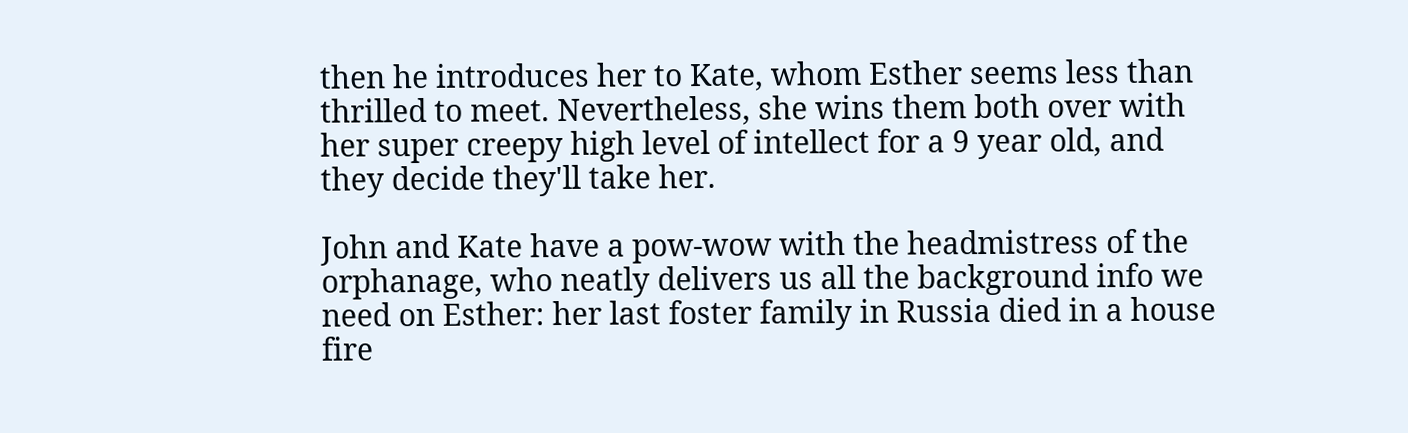then he introduces her to Kate, whom Esther seems less than thrilled to meet. Nevertheless, she wins them both over with her super creepy high level of intellect for a 9 year old, and they decide they'll take her.

John and Kate have a pow-wow with the headmistress of the orphanage, who neatly delivers us all the background info we need on Esther: her last foster family in Russia died in a house fire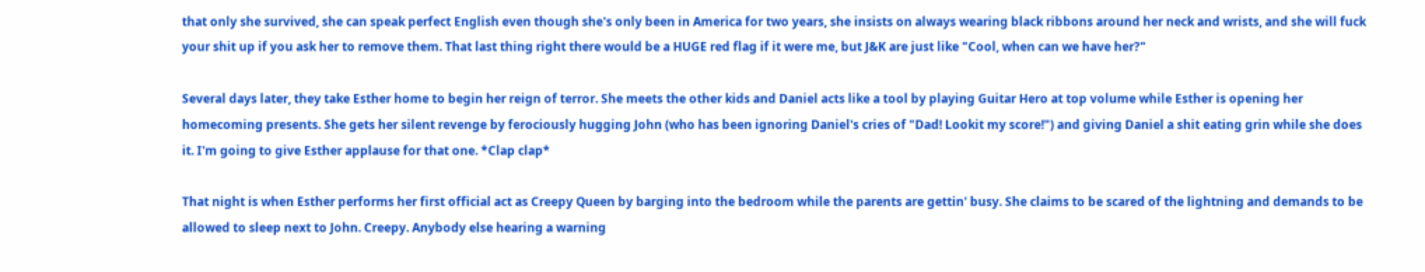that only she survived, she can speak perfect English even though she's only been in America for two years, she insists on always wearing black ribbons around her neck and wrists, and she will fuck your shit up if you ask her to remove them. That last thing right there would be a HUGE red flag if it were me, but J&K are just like "Cool, when can we have her?"

Several days later, they take Esther home to begin her reign of terror. She meets the other kids and Daniel acts like a tool by playing Guitar Hero at top volume while Esther is opening her homecoming presents. She gets her silent revenge by ferociously hugging John (who has been ignoring Daniel's cries of "Dad! Lookit my score!") and giving Daniel a shit eating grin while she does it. I'm going to give Esther applause for that one. *Clap clap*

That night is when Esther performs her first official act as Creepy Queen by barging into the bedroom while the parents are gettin' busy. She claims to be scared of the lightning and demands to be allowed to sleep next to John. Creepy. Anybody else hearing a warning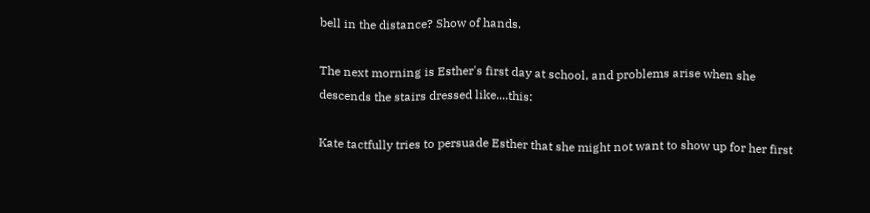bell in the distance? Show of hands.

The next morning is Esther's first day at school, and problems arise when she descends the stairs dressed like....this:

Kate tactfully tries to persuade Esther that she might not want to show up for her first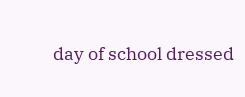day of school dressed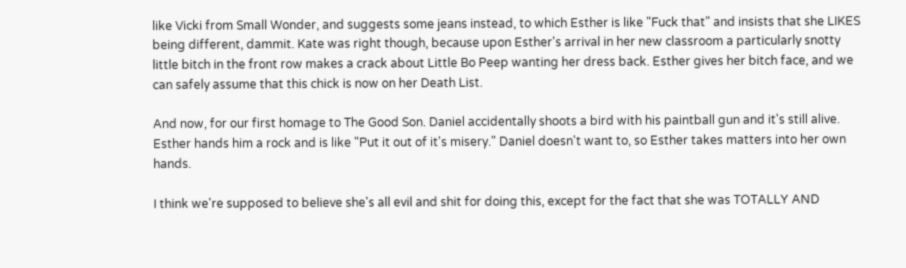like Vicki from Small Wonder, and suggests some jeans instead, to which Esther is like "Fuck that" and insists that she LIKES being different, dammit. Kate was right though, because upon Esther's arrival in her new classroom a particularly snotty little bitch in the front row makes a crack about Little Bo Peep wanting her dress back. Esther gives her bitch face, and we can safely assume that this chick is now on her Death List.

And now, for our first homage to The Good Son. Daniel accidentally shoots a bird with his paintball gun and it's still alive. Esther hands him a rock and is like "Put it out of it's misery." Daniel doesn't want to, so Esther takes matters into her own hands.

I think we're supposed to believe she's all evil and shit for doing this, except for the fact that she was TOTALLY AND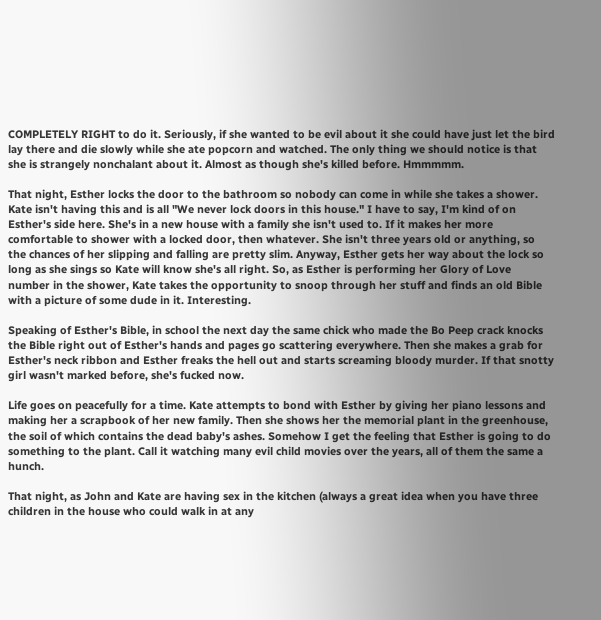COMPLETELY RIGHT to do it. Seriously, if she wanted to be evil about it she could have just let the bird lay there and die slowly while she ate popcorn and watched. The only thing we should notice is that she is strangely nonchalant about it. Almost as though she's killed before. Hmmmmm.

That night, Esther locks the door to the bathroom so nobody can come in while she takes a shower. Kate isn't having this and is all "We never lock doors in this house." I have to say, I'm kind of on Esther's side here. She's in a new house with a family she isn't used to. If it makes her more comfortable to shower with a locked door, then whatever. She isn't three years old or anything, so the chances of her slipping and falling are pretty slim. Anyway, Esther gets her way about the lock so long as she sings so Kate will know she's all right. So, as Esther is performing her Glory of Love number in the shower, Kate takes the opportunity to snoop through her stuff and finds an old Bible with a picture of some dude in it. Interesting.

Speaking of Esther's Bible, in school the next day the same chick who made the Bo Peep crack knocks the Bible right out of Esther's hands and pages go scattering everywhere. Then she makes a grab for Esther's neck ribbon and Esther freaks the hell out and starts screaming bloody murder. If that snotty girl wasn't marked before, she's fucked now.

Life goes on peacefully for a time. Kate attempts to bond with Esther by giving her piano lessons and making her a scrapbook of her new family. Then she shows her the memorial plant in the greenhouse, the soil of which contains the dead baby's ashes. Somehow I get the feeling that Esther is going to do something to the plant. Call it watching many evil child movies over the years, all of them the same a hunch.

That night, as John and Kate are having sex in the kitchen (always a great idea when you have three children in the house who could walk in at any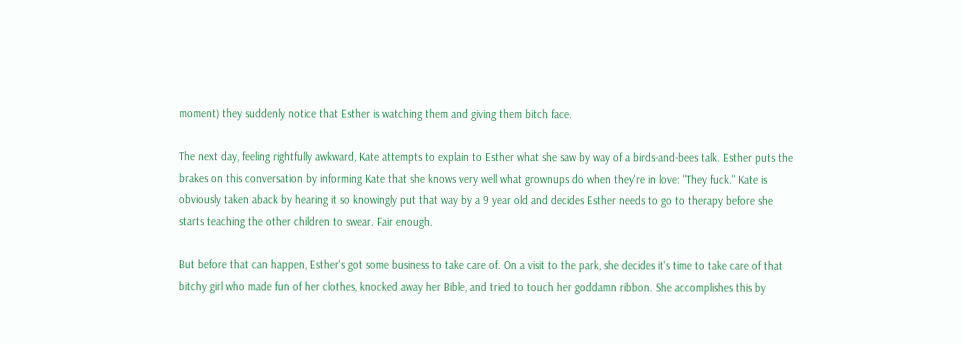moment) they suddenly notice that Esther is watching them and giving them bitch face.

The next day, feeling rightfully awkward, Kate attempts to explain to Esther what she saw by way of a birds-and-bees talk. Esther puts the brakes on this conversation by informing Kate that she knows very well what grownups do when they're in love: "They fuck." Kate is obviously taken aback by hearing it so knowingly put that way by a 9 year old and decides Esther needs to go to therapy before she starts teaching the other children to swear. Fair enough.

But before that can happen, Esther's got some business to take care of. On a visit to the park, she decides it's time to take care of that bitchy girl who made fun of her clothes, knocked away her Bible, and tried to touch her goddamn ribbon. She accomplishes this by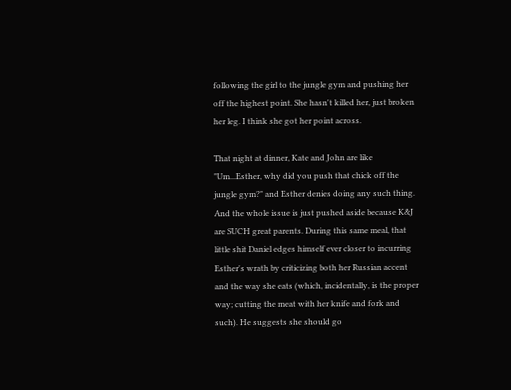following the girl to the jungle gym and pushing her off the highest point. She hasn't killed her, just broken her leg. I think she got her point across.

That night at dinner, Kate and John are like "Um...Esther, why did you push that chick off the jungle gym?" and Esther denies doing any such thing. And the whole issue is just pushed aside because K&J are SUCH great parents. During this same meal, that little shit Daniel edges himself ever closer to incurring Esther's wrath by criticizing both her Russian accent and the way she eats (which, incidentally, is the proper way; cutting the meat with her knife and fork and such). He suggests she should go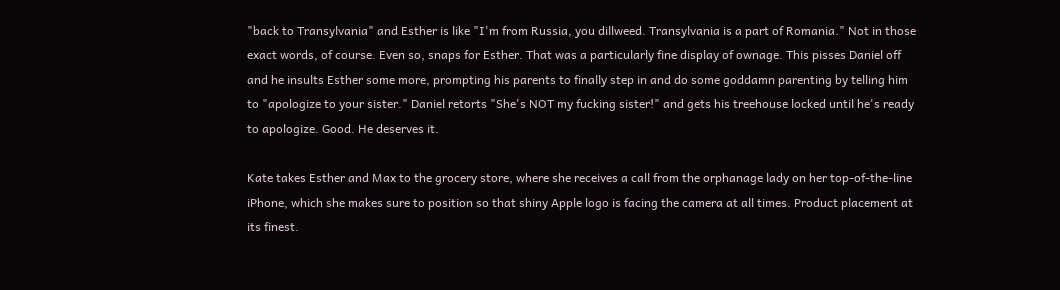"back to Transylvania" and Esther is like "I'm from Russia, you dillweed. Transylvania is a part of Romania." Not in those exact words, of course. Even so, snaps for Esther. That was a particularly fine display of ownage. This pisses Daniel off and he insults Esther some more, prompting his parents to finally step in and do some goddamn parenting by telling him to "apologize to your sister." Daniel retorts "She's NOT my fucking sister!" and gets his treehouse locked until he's ready to apologize. Good. He deserves it.

Kate takes Esther and Max to the grocery store, where she receives a call from the orphanage lady on her top-of-the-line iPhone, which she makes sure to position so that shiny Apple logo is facing the camera at all times. Product placement at its finest.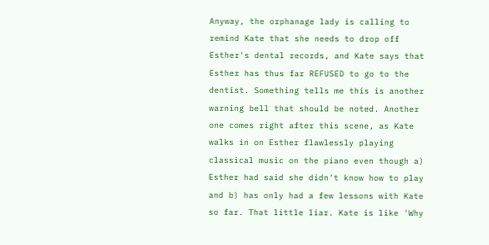Anyway, the orphanage lady is calling to remind Kate that she needs to drop off Esther's dental records, and Kate says that Esther has thus far REFUSED to go to the dentist. Something tells me this is another warning bell that should be noted. Another one comes right after this scene, as Kate walks in on Esther flawlessly playing classical music on the piano even though a) Esther had said she didn't know how to play and b) has only had a few lessons with Kate so far. That little liar. Kate is like 'Why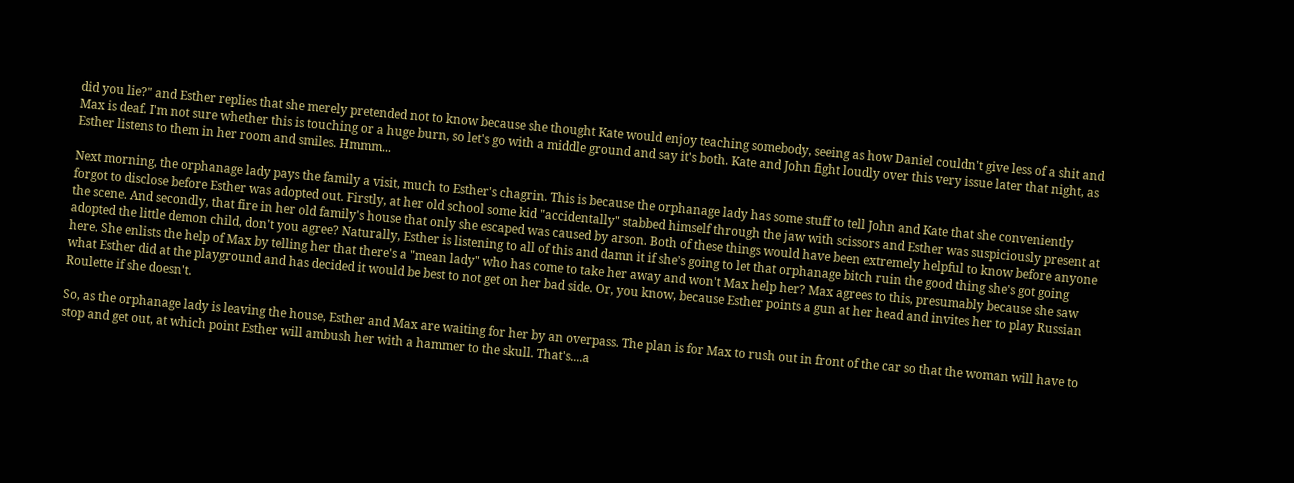did you lie?" and Esther replies that she merely pretended not to know because she thought Kate would enjoy teaching somebody, seeing as how Daniel couldn't give less of a shit and Max is deaf. I'm not sure whether this is touching or a huge burn, so let's go with a middle ground and say it's both. Kate and John fight loudly over this very issue later that night, as Esther listens to them in her room and smiles. Hmmm...

Next morning, the orphanage lady pays the family a visit, much to Esther's chagrin. This is because the orphanage lady has some stuff to tell John and Kate that she conveniently forgot to disclose before Esther was adopted out. Firstly, at her old school some kid "accidentally" stabbed himself through the jaw with scissors and Esther was suspiciously present at the scene. And secondly, that fire in her old family's house that only she escaped was caused by arson. Both of these things would have been extremely helpful to know before anyone adopted the little demon child, don't you agree? Naturally, Esther is listening to all of this and damn it if she's going to let that orphanage bitch ruin the good thing she's got going here. She enlists the help of Max by telling her that there's a "mean lady" who has come to take her away and won't Max help her? Max agrees to this, presumably because she saw what Esther did at the playground and has decided it would be best to not get on her bad side. Or, you know, because Esther points a gun at her head and invites her to play Russian Roulette if she doesn't.

So, as the orphanage lady is leaving the house, Esther and Max are waiting for her by an overpass. The plan is for Max to rush out in front of the car so that the woman will have to stop and get out, at which point Esther will ambush her with a hammer to the skull. That's....a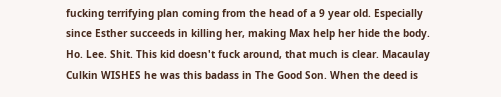fucking terrifying plan coming from the head of a 9 year old. Especially since Esther succeeds in killing her, making Max help her hide the body. Ho. Lee. Shit. This kid doesn't fuck around, that much is clear. Macaulay Culkin WISHES he was this badass in The Good Son. When the deed is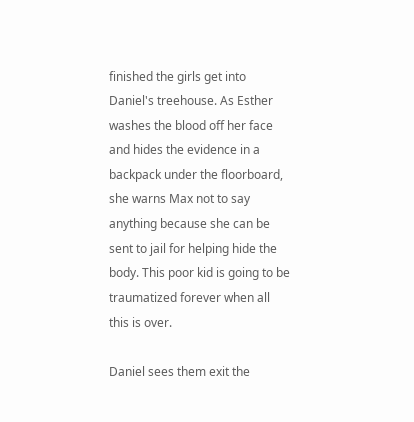finished the girls get into Daniel's treehouse. As Esther washes the blood off her face and hides the evidence in a backpack under the floorboard, she warns Max not to say anything because she can be sent to jail for helping hide the body. This poor kid is going to be traumatized forever when all this is over.

Daniel sees them exit the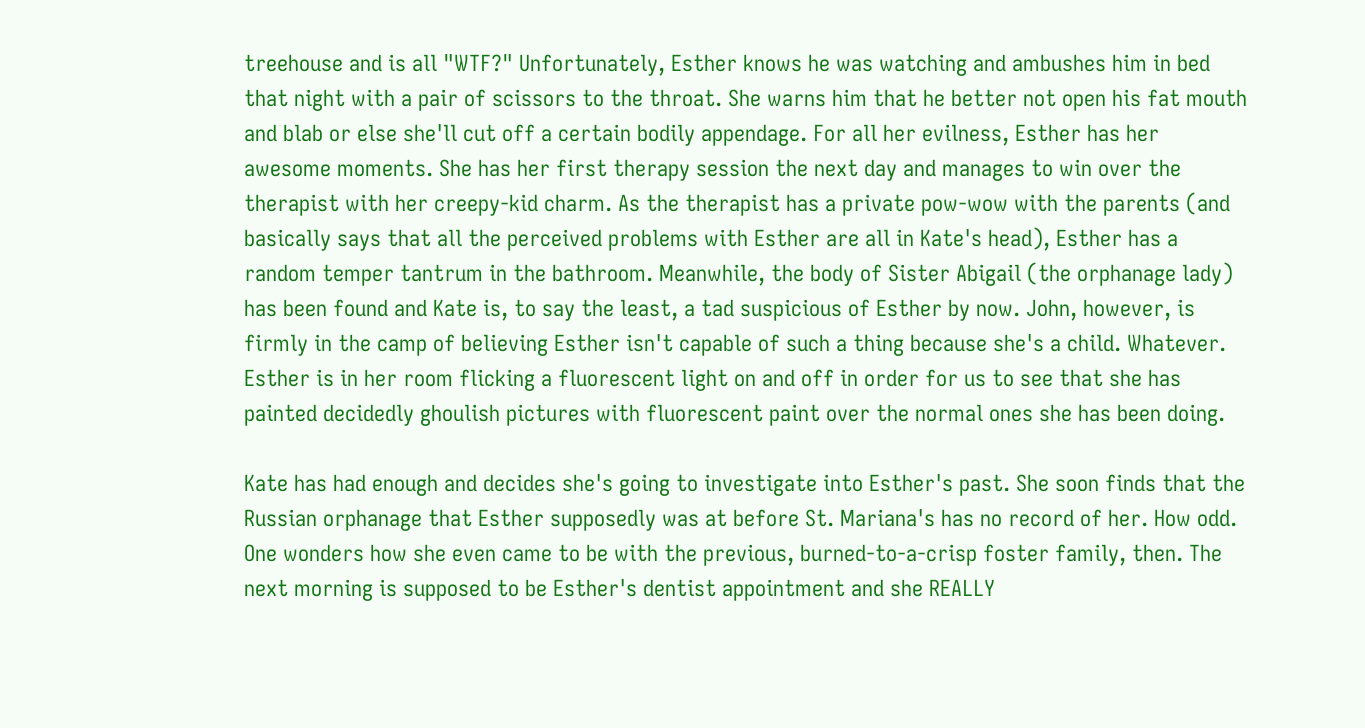treehouse and is all "WTF?" Unfortunately, Esther knows he was watching and ambushes him in bed that night with a pair of scissors to the throat. She warns him that he better not open his fat mouth and blab or else she'll cut off a certain bodily appendage. For all her evilness, Esther has her awesome moments. She has her first therapy session the next day and manages to win over the therapist with her creepy-kid charm. As the therapist has a private pow-wow with the parents (and basically says that all the perceived problems with Esther are all in Kate's head), Esther has a random temper tantrum in the bathroom. Meanwhile, the body of Sister Abigail (the orphanage lady) has been found and Kate is, to say the least, a tad suspicious of Esther by now. John, however, is firmly in the camp of believing Esther isn't capable of such a thing because she's a child. Whatever. Esther is in her room flicking a fluorescent light on and off in order for us to see that she has painted decidedly ghoulish pictures with fluorescent paint over the normal ones she has been doing.

Kate has had enough and decides she's going to investigate into Esther's past. She soon finds that the Russian orphanage that Esther supposedly was at before St. Mariana's has no record of her. How odd. One wonders how she even came to be with the previous, burned-to-a-crisp foster family, then. The next morning is supposed to be Esther's dentist appointment and she REALLY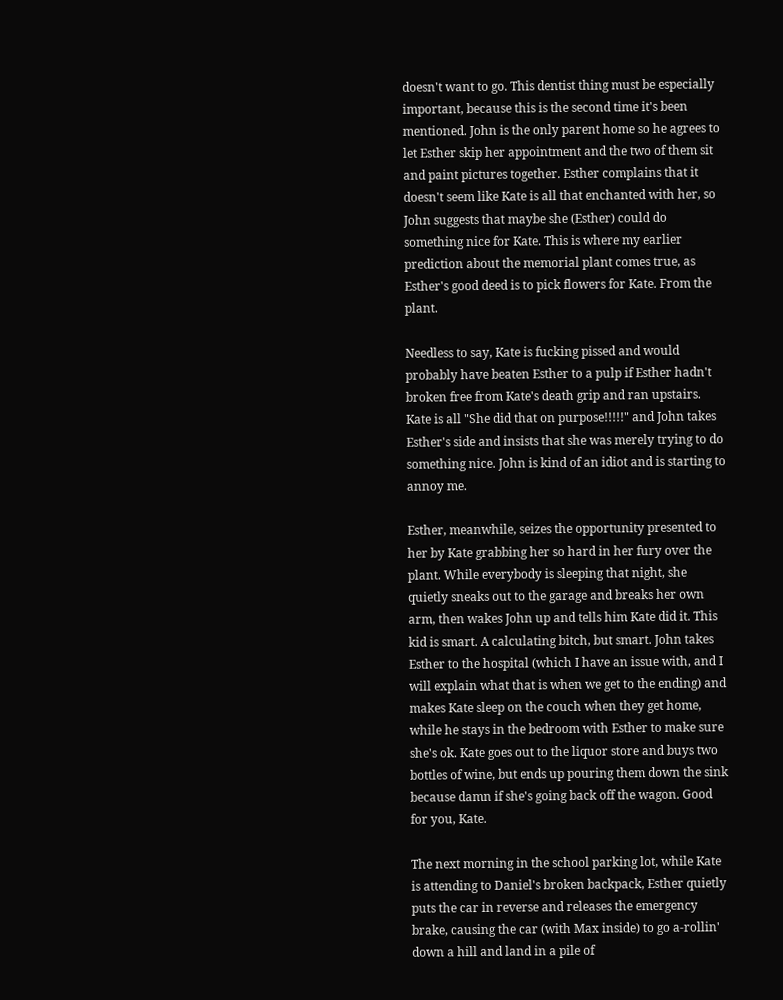doesn't want to go. This dentist thing must be especially important, because this is the second time it's been mentioned. John is the only parent home so he agrees to let Esther skip her appointment and the two of them sit and paint pictures together. Esther complains that it doesn't seem like Kate is all that enchanted with her, so John suggests that maybe she (Esther) could do something nice for Kate. This is where my earlier prediction about the memorial plant comes true, as Esther's good deed is to pick flowers for Kate. From the plant.

Needless to say, Kate is fucking pissed and would probably have beaten Esther to a pulp if Esther hadn't broken free from Kate's death grip and ran upstairs. Kate is all "She did that on purpose!!!!!" and John takes Esther's side and insists that she was merely trying to do something nice. John is kind of an idiot and is starting to annoy me.

Esther, meanwhile, seizes the opportunity presented to her by Kate grabbing her so hard in her fury over the plant. While everybody is sleeping that night, she quietly sneaks out to the garage and breaks her own arm, then wakes John up and tells him Kate did it. This kid is smart. A calculating bitch, but smart. John takes Esther to the hospital (which I have an issue with, and I will explain what that is when we get to the ending) and makes Kate sleep on the couch when they get home, while he stays in the bedroom with Esther to make sure she's ok. Kate goes out to the liquor store and buys two bottles of wine, but ends up pouring them down the sink because damn if she's going back off the wagon. Good for you, Kate.

The next morning in the school parking lot, while Kate is attending to Daniel's broken backpack, Esther quietly puts the car in reverse and releases the emergency brake, causing the car (with Max inside) to go a-rollin' down a hill and land in a pile of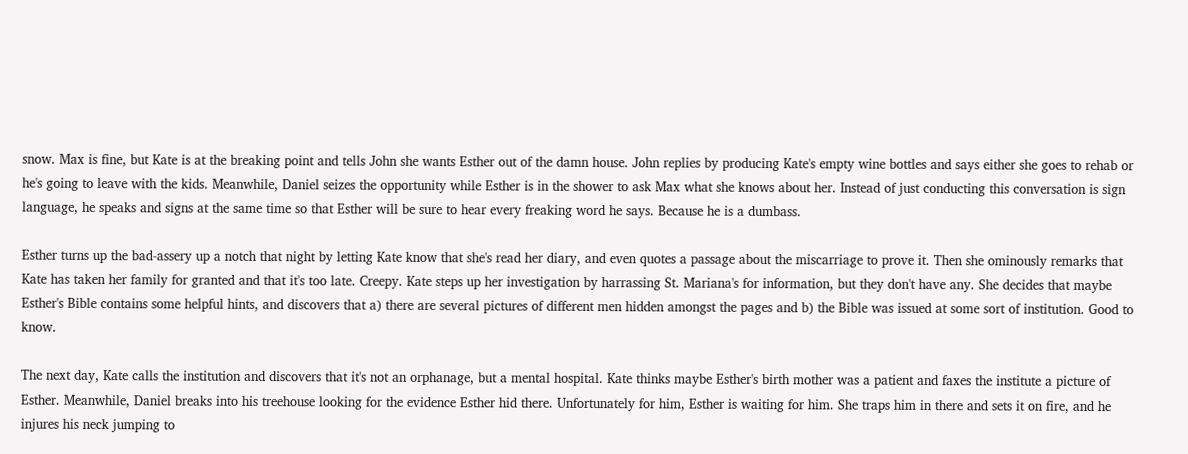snow. Max is fine, but Kate is at the breaking point and tells John she wants Esther out of the damn house. John replies by producing Kate's empty wine bottles and says either she goes to rehab or he's going to leave with the kids. Meanwhile, Daniel seizes the opportunity while Esther is in the shower to ask Max what she knows about her. Instead of just conducting this conversation is sign language, he speaks and signs at the same time so that Esther will be sure to hear every freaking word he says. Because he is a dumbass.

Esther turns up the bad-assery up a notch that night by letting Kate know that she's read her diary, and even quotes a passage about the miscarriage to prove it. Then she ominously remarks that Kate has taken her family for granted and that it's too late. Creepy. Kate steps up her investigation by harrassing St. Mariana's for information, but they don't have any. She decides that maybe Esther's Bible contains some helpful hints, and discovers that a) there are several pictures of different men hidden amongst the pages and b) the Bible was issued at some sort of institution. Good to know.

The next day, Kate calls the institution and discovers that it's not an orphanage, but a mental hospital. Kate thinks maybe Esther's birth mother was a patient and faxes the institute a picture of Esther. Meanwhile, Daniel breaks into his treehouse looking for the evidence Esther hid there. Unfortunately for him, Esther is waiting for him. She traps him in there and sets it on fire, and he injures his neck jumping to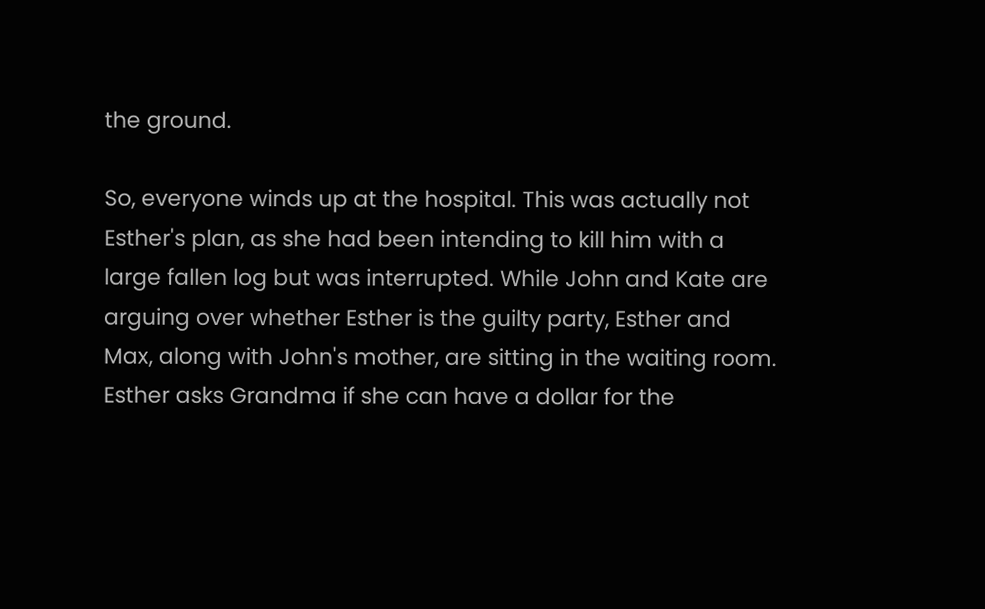the ground.

So, everyone winds up at the hospital. This was actually not Esther's plan, as she had been intending to kill him with a large fallen log but was interrupted. While John and Kate are arguing over whether Esther is the guilty party, Esther and Max, along with John's mother, are sitting in the waiting room. Esther asks Grandma if she can have a dollar for the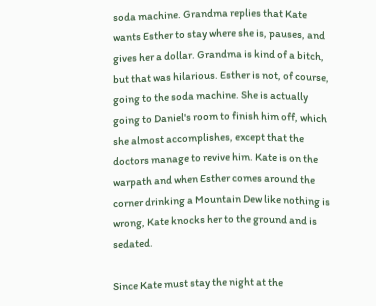soda machine. Grandma replies that Kate wants Esther to stay where she is, pauses, and gives her a dollar. Grandma is kind of a bitch, but that was hilarious. Esther is not, of course, going to the soda machine. She is actually going to Daniel's room to finish him off, which she almost accomplishes, except that the doctors manage to revive him. Kate is on the warpath and when Esther comes around the corner drinking a Mountain Dew like nothing is wrong, Kate knocks her to the ground and is sedated.

Since Kate must stay the night at the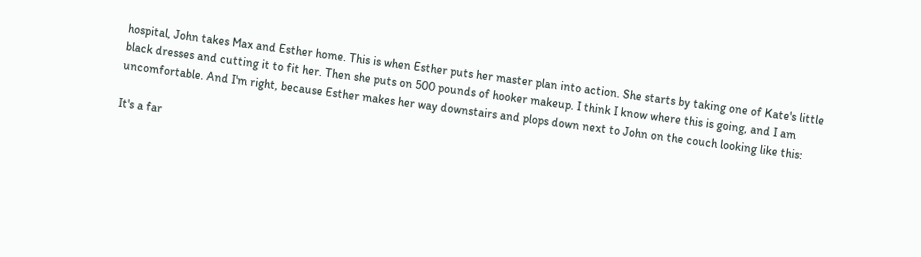hospital, John takes Max and Esther home. This is when Esther puts her master plan into action. She starts by taking one of Kate's little black dresses and cutting it to fit her. Then she puts on 500 pounds of hooker makeup. I think I know where this is going, and I am uncomfortable. And I'm right, because Esther makes her way downstairs and plops down next to John on the couch looking like this:

It's a far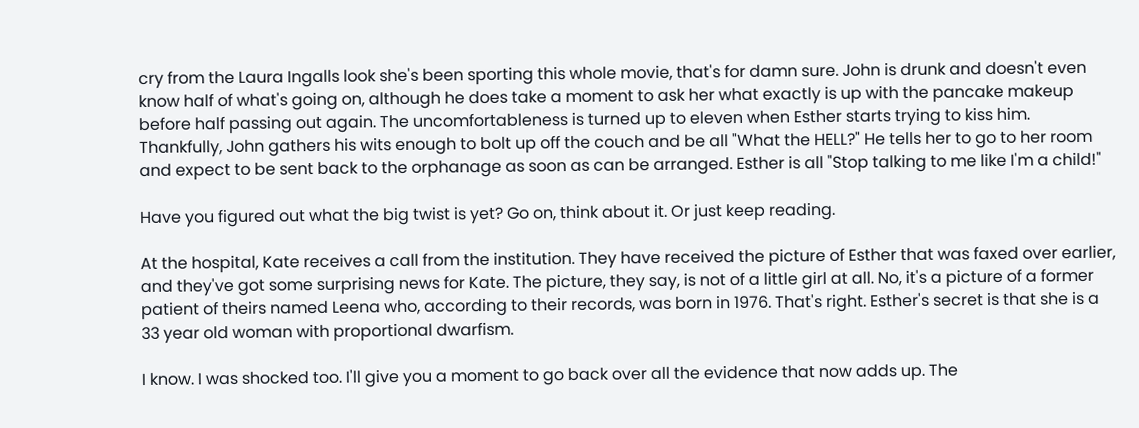cry from the Laura Ingalls look she's been sporting this whole movie, that's for damn sure. John is drunk and doesn't even know half of what's going on, although he does take a moment to ask her what exactly is up with the pancake makeup before half passing out again. The uncomfortableness is turned up to eleven when Esther starts trying to kiss him. Thankfully, John gathers his wits enough to bolt up off the couch and be all "What the HELL?" He tells her to go to her room and expect to be sent back to the orphanage as soon as can be arranged. Esther is all "Stop talking to me like I'm a child!"

Have you figured out what the big twist is yet? Go on, think about it. Or just keep reading.

At the hospital, Kate receives a call from the institution. They have received the picture of Esther that was faxed over earlier, and they've got some surprising news for Kate. The picture, they say, is not of a little girl at all. No, it's a picture of a former patient of theirs named Leena who, according to their records, was born in 1976. That's right. Esther's secret is that she is a 33 year old woman with proportional dwarfism.

I know. I was shocked too. I'll give you a moment to go back over all the evidence that now adds up. The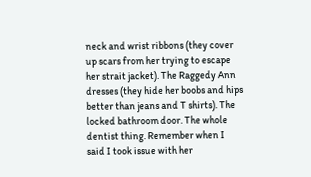neck and wrist ribbons (they cover up scars from her trying to escape her strait jacket). The Raggedy Ann dresses (they hide her boobs and hips better than jeans and T shirts). The locked bathroom door. The whole dentist thing. Remember when I said I took issue with her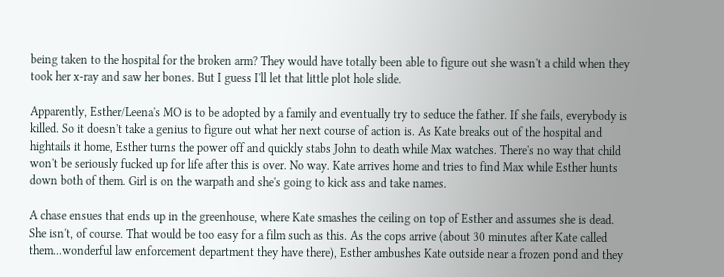being taken to the hospital for the broken arm? They would have totally been able to figure out she wasn't a child when they took her x-ray and saw her bones. But I guess I'll let that little plot hole slide.

Apparently, Esther/Leena's MO is to be adopted by a family and eventually try to seduce the father. If she fails, everybody is killed. So it doesn't take a genius to figure out what her next course of action is. As Kate breaks out of the hospital and hightails it home, Esther turns the power off and quickly stabs John to death while Max watches. There's no way that child won't be seriously fucked up for life after this is over. No way. Kate arrives home and tries to find Max while Esther hunts down both of them. Girl is on the warpath and she's going to kick ass and take names.

A chase ensues that ends up in the greenhouse, where Kate smashes the ceiling on top of Esther and assumes she is dead. She isn't, of course. That would be too easy for a film such as this. As the cops arrive (about 30 minutes after Kate called them...wonderful law enforcement department they have there), Esther ambushes Kate outside near a frozen pond and they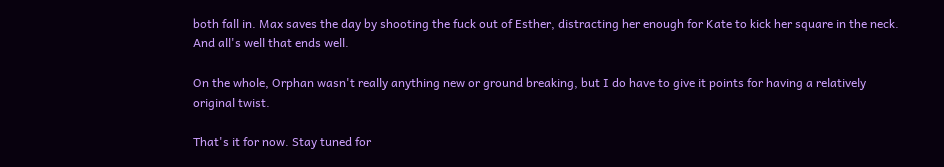both fall in. Max saves the day by shooting the fuck out of Esther, distracting her enough for Kate to kick her square in the neck. And all's well that ends well.

On the whole, Orphan wasn't really anything new or ground breaking, but I do have to give it points for having a relatively original twist.

That's it for now. Stay tuned for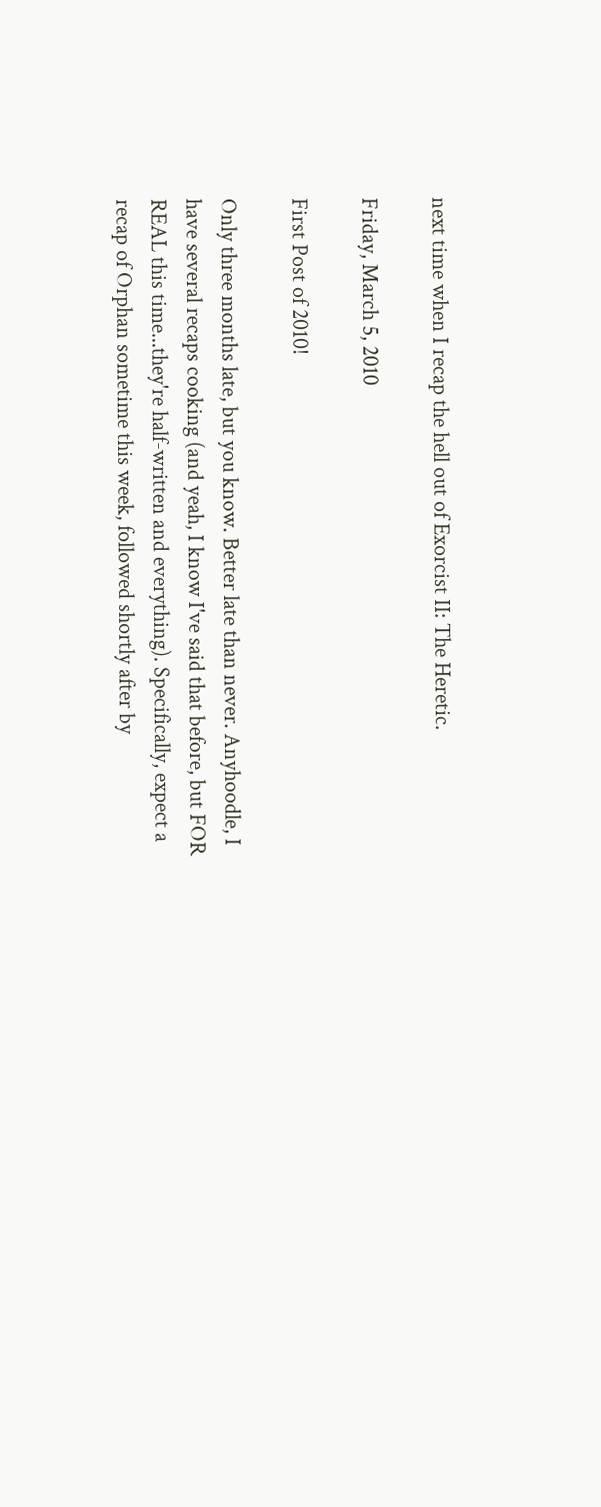next time when I recap the hell out of Exorcist II: The Heretic.

Friday, March 5, 2010

First Post of 2010!

Only three months late, but you know. Better late than never. Anyhoodle, I have several recaps cooking (and yeah, I know I've said that before, but FOR REAL this time...they're half-written and everything). Specifically, expect a recap of Orphan sometime this week, followed shortly after by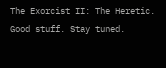The Exorcist II: The Heretic. Good stuff. Stay tuned.